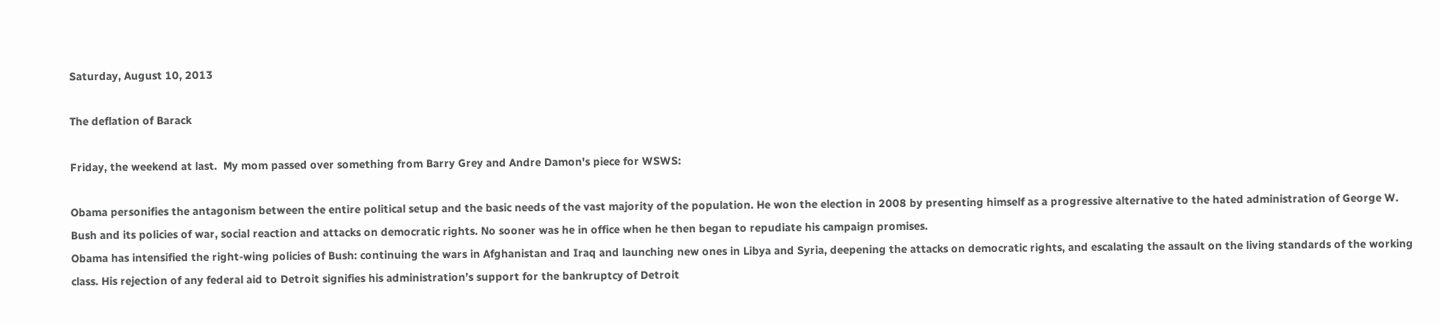Saturday, August 10, 2013

The deflation of Barack

Friday, the weekend at last.  My mom passed over something from Barry Grey and Andre Damon's piece for WSWS:

Obama personifies the antagonism between the entire political setup and the basic needs of the vast majority of the population. He won the election in 2008 by presenting himself as a progressive alternative to the hated administration of George W. Bush and its policies of war, social reaction and attacks on democratic rights. No sooner was he in office when he then began to repudiate his campaign promises.
Obama has intensified the right-wing policies of Bush: continuing the wars in Afghanistan and Iraq and launching new ones in Libya and Syria, deepening the attacks on democratic rights, and escalating the assault on the living standards of the working class. His rejection of any federal aid to Detroit signifies his administration’s support for the bankruptcy of Detroit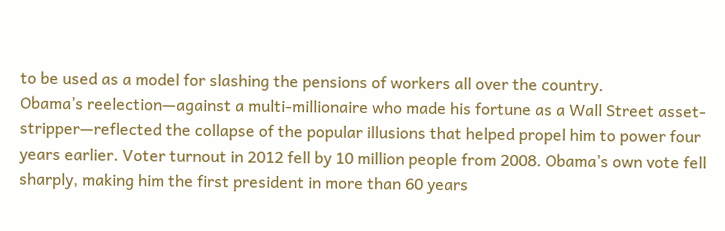to be used as a model for slashing the pensions of workers all over the country.
Obama’s reelection—against a multi-millionaire who made his fortune as a Wall Street asset-stripper—reflected the collapse of the popular illusions that helped propel him to power four years earlier. Voter turnout in 2012 fell by 10 million people from 2008. Obama’s own vote fell sharply, making him the first president in more than 60 years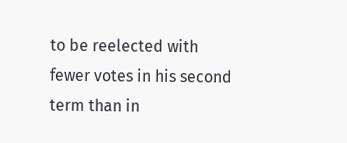to be reelected with fewer votes in his second term than in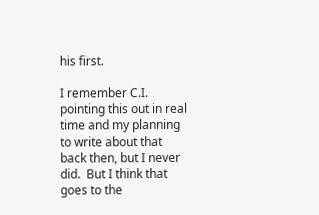his first.

I remember C.I. pointing this out in real time and my planning to write about that back then, but I never did.  But I think that goes to the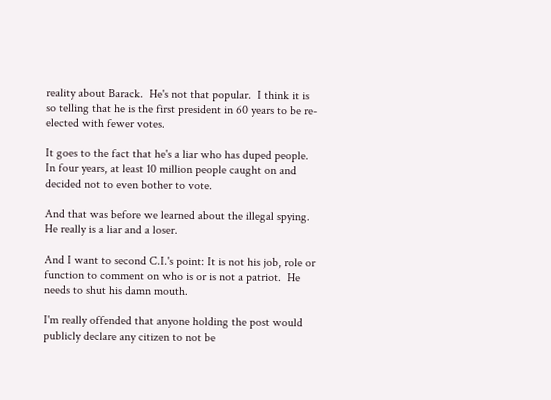reality about Barack.  He's not that popular.  I think it is so telling that he is the first president in 60 years to be re-elected with fewer votes.

It goes to the fact that he's a liar who has duped people.  In four years, at least 10 million people caught on and decided not to even bother to vote.

And that was before we learned about the illegal spying.  He really is a liar and a loser.

And I want to second C.I.'s point: It is not his job, role or function to comment on who is or is not a patriot.  He needs to shut his damn mouth.

I'm really offended that anyone holding the post would publicly declare any citizen to not be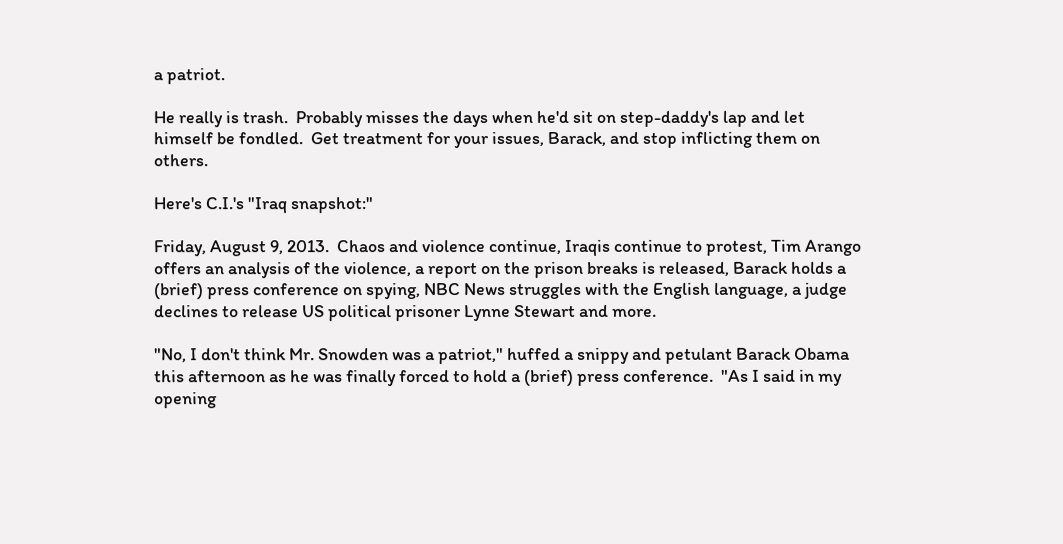a patriot.

He really is trash.  Probably misses the days when he'd sit on step-daddy's lap and let himself be fondled.  Get treatment for your issues, Barack, and stop inflicting them on others.

Here's C.I.'s "Iraq snapshot:"

Friday, August 9, 2013.  Chaos and violence continue, Iraqis continue to protest, Tim Arango offers an analysis of the violence, a report on the prison breaks is released, Barack holds a (brief) press conference on spying, NBC News struggles with the English language, a judge declines to release US political prisoner Lynne Stewart and more.

"No, I don't think Mr. Snowden was a patriot," huffed a snippy and petulant Barack Obama this afternoon as he was finally forced to hold a (brief) press conference.  "As I said in my opening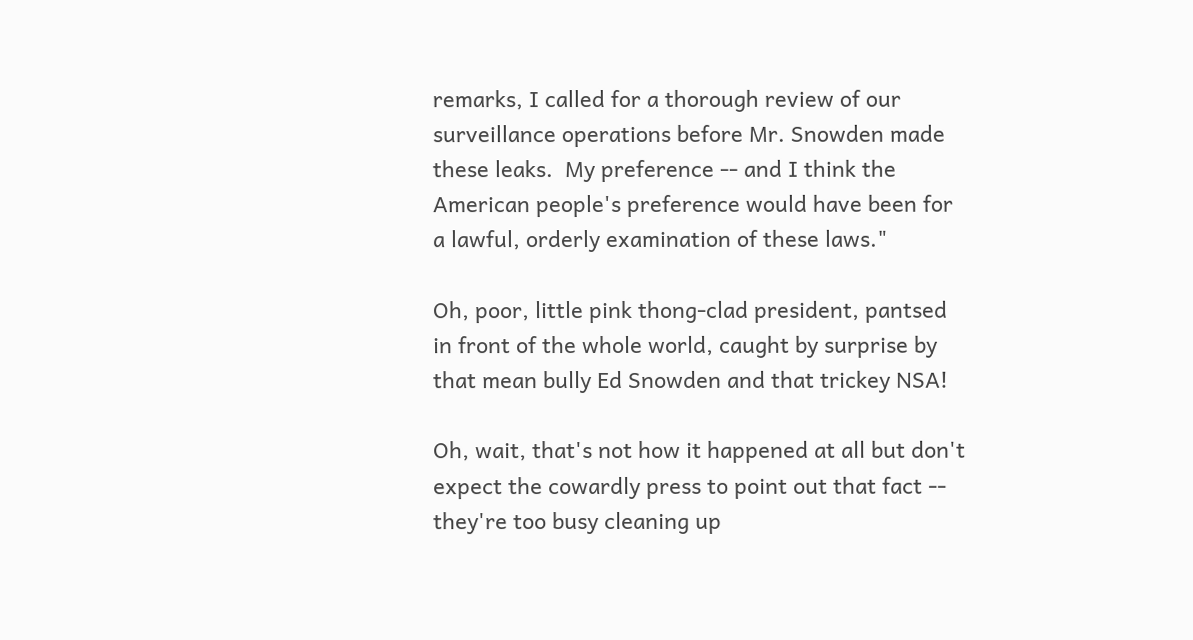remarks, I called for a thorough review of our surveillance operations before Mr. Snowden made these leaks.  My preference -- and I think the American people's preference would have been for a lawful, orderly examination of these laws."

Oh, poor, little pink thong-clad president, pantsed in front of the whole world, caught by surprise by that mean bully Ed Snowden and that trickey NSA!

Oh, wait, that's not how it happened at all but don't expect the cowardly press to point out that fact -- they're too busy cleaning up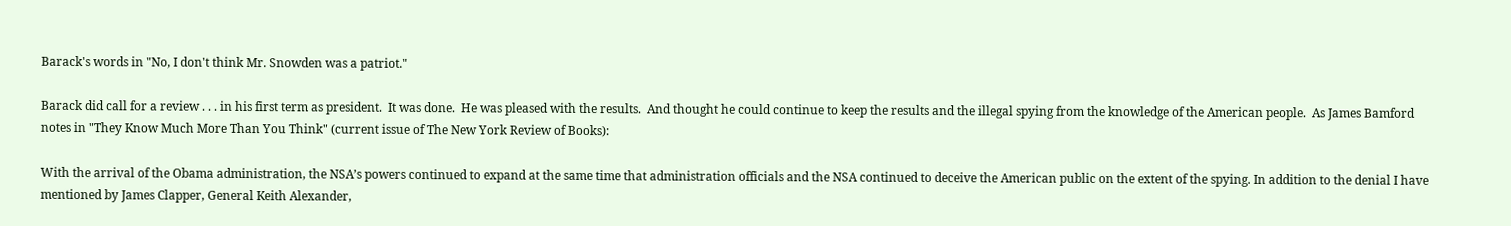Barack's words in "No, I don't think Mr. Snowden was a patriot."

Barack did call for a review . . . in his first term as president.  It was done.  He was pleased with the results.  And thought he could continue to keep the results and the illegal spying from the knowledge of the American people.  As James Bamford notes in "They Know Much More Than You Think" (current issue of The New York Review of Books):

With the arrival of the Obama administration, the NSA’s powers continued to expand at the same time that administration officials and the NSA continued to deceive the American public on the extent of the spying. In addition to the denial I have mentioned by James Clapper, General Keith Alexander,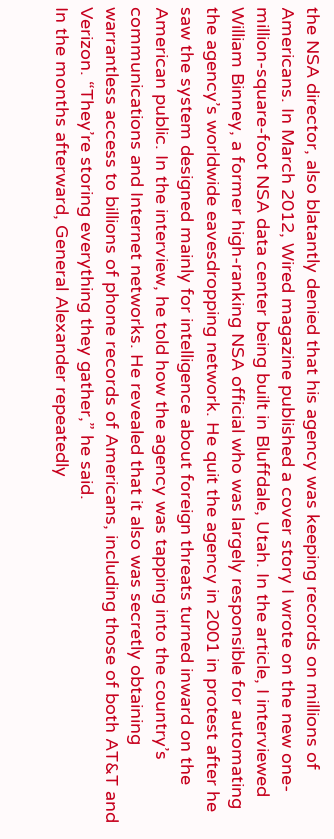the NSA director, also blatantly denied that his agency was keeping records on millions of Americans. In March 2012, Wired magazine published a cover story I wrote on the new one-million-square-foot NSA data center being built in Bluffdale, Utah. In the article, I interviewed William Binney, a former high-ranking NSA official who was largely responsible for automating the agency’s worldwide eavesdropping network. He quit the agency in 2001 in protest after he saw the system designed mainly for intelligence about foreign threats turned inward on the American public. In the interview, he told how the agency was tapping into the country’s communications and Internet networks. He revealed that it also was secretly obtaining warrantless access to billions of phone records of Americans, including those of both AT&T and Verizon. “They’re storing everything they gather,” he said.
In the months afterward, General Alexander repeatedly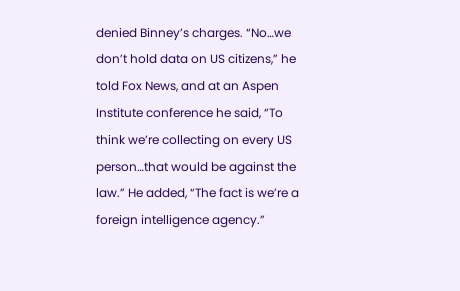denied Binney’s charges. “No…we don’t hold data on US citizens,” he told Fox News, and at an Aspen Institute conference he said, “To think we’re collecting on every US person…that would be against the law.” He added, “The fact is we’re a foreign intelligence agency.”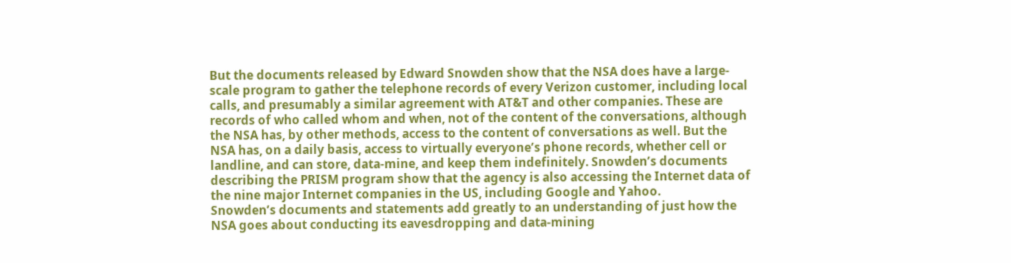But the documents released by Edward Snowden show that the NSA does have a large-scale program to gather the telephone records of every Verizon customer, including local calls, and presumably a similar agreement with AT&T and other companies. These are records of who called whom and when, not of the content of the conversations, although the NSA has, by other methods, access to the content of conversations as well. But the NSA has, on a daily basis, access to virtually everyone’s phone records, whether cell or landline, and can store, data-mine, and keep them indefinitely. Snowden’s documents describing the PRISM program show that the agency is also accessing the Internet data of the nine major Internet companies in the US, including Google and Yahoo.
Snowden’s documents and statements add greatly to an understanding of just how the NSA goes about conducting its eavesdropping and data-mining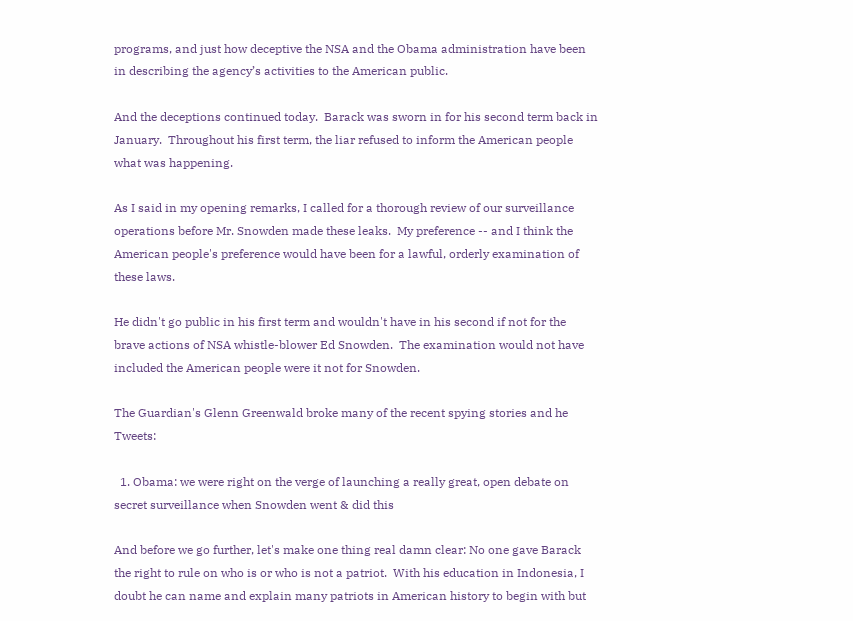programs, and just how deceptive the NSA and the Obama administration have been in describing the agency’s activities to the American public.

And the deceptions continued today.  Barack was sworn in for his second term back in January.  Throughout his first term, the liar refused to inform the American people what was happening.

As I said in my opening remarks, I called for a thorough review of our surveillance operations before Mr. Snowden made these leaks.  My preference -- and I think the American people's preference would have been for a lawful, orderly examination of these laws.

He didn't go public in his first term and wouldn't have in his second if not for the brave actions of NSA whistle-blower Ed Snowden.  The examination would not have included the American people were it not for Snowden.

The Guardian's Glenn Greenwald broke many of the recent spying stories and he Tweets:

  1. Obama: we were right on the verge of launching a really great, open debate on secret surveillance when Snowden went & did this

And before we go further, let's make one thing real damn clear: No one gave Barack the right to rule on who is or who is not a patriot.  With his education in Indonesia, I doubt he can name and explain many patriots in American history to begin with but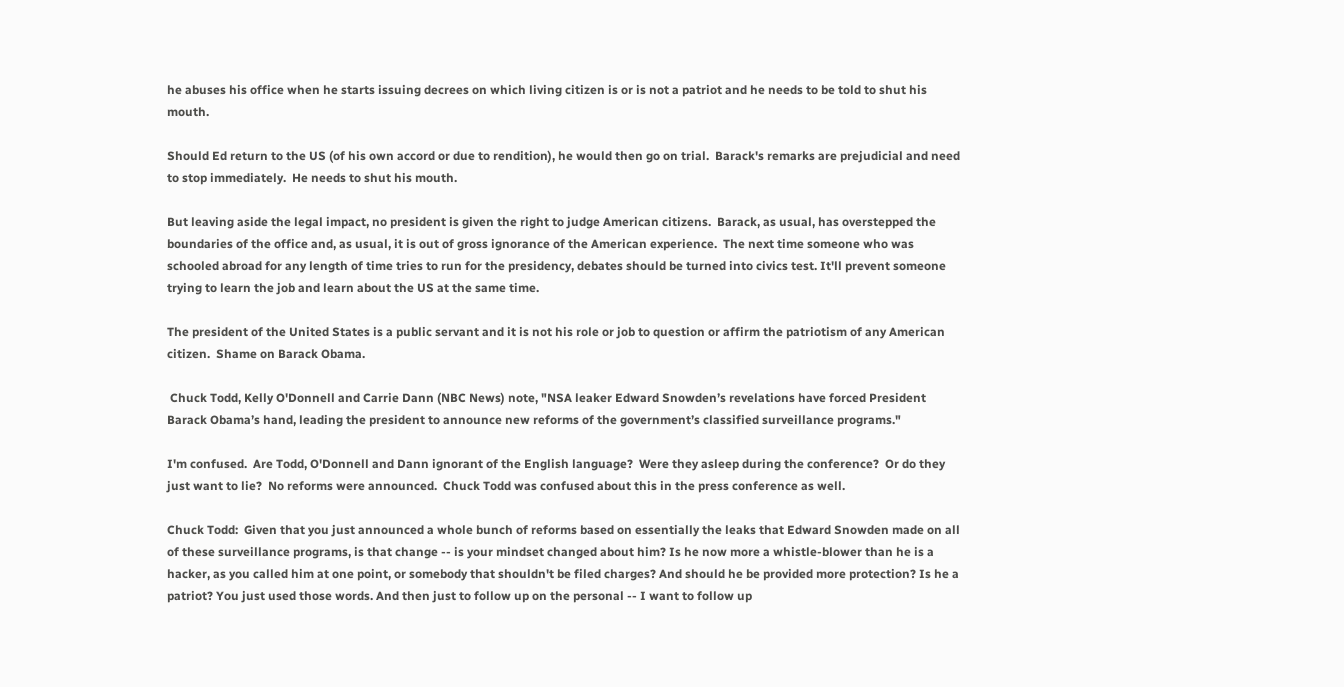he abuses his office when he starts issuing decrees on which living citizen is or is not a patriot and he needs to be told to shut his mouth.

Should Ed return to the US (of his own accord or due to rendition), he would then go on trial.  Barack's remarks are prejudicial and need to stop immediately.  He needs to shut his mouth.

But leaving aside the legal impact, no president is given the right to judge American citizens.  Barack, as usual, has overstepped the boundaries of the office and, as usual, it is out of gross ignorance of the American experience.  The next time someone who was schooled abroad for any length of time tries to run for the presidency, debates should be turned into civics test. It'll prevent someone trying to learn the job and learn about the US at the same time.

The president of the United States is a public servant and it is not his role or job to question or affirm the patriotism of any American citizen.  Shame on Barack Obama.

 Chuck Todd, Kelly O'Donnell and Carrie Dann (NBC News) note, "NSA leaker Edward Snowden’s revelations have forced President Barack Obama’s hand, leading the president to announce new reforms of the government’s classified surveillance programs."

I'm confused.  Are Todd, O'Donnell and Dann ignorant of the English language?  Were they asleep during the conference?  Or do they just want to lie?  No reforms were announced.  Chuck Todd was confused about this in the press conference as well.

Chuck Todd:  Given that you just announced a whole bunch of reforms based on essentially the leaks that Edward Snowden made on all of these surveillance programs, is that change -- is your mindset changed about him? Is he now more a whistle-blower than he is a hacker, as you called him at one point, or somebody that shouldn't be filed charges? And should he be provided more protection? Is he a patriot? You just used those words. And then just to follow up on the personal -- I want to follow up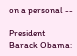on a personal --

President Barack Obama: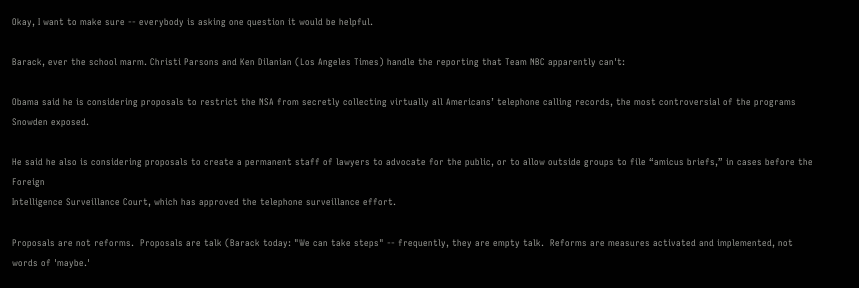Okay, I want to make sure -- everybody is asking one question it would be helpful.

Barack, ever the school marm. Christi Parsons and Ken Dilanian (Los Angeles Times) handle the reporting that Team NBC apparently can't:

Obama said he is considering proposals to restrict the NSA from secretly collecting virtually all Americans’ telephone calling records, the most controversial of the programs Snowden exposed.

He said he also is considering proposals to create a permanent staff of lawyers to advocate for the public, or to allow outside groups to file “amicus briefs,” in cases before the Foreign
Intelligence Surveillance Court, which has approved the telephone surveillance effort.

Proposals are not reforms.  Proposals are talk (Barack today: "We can take steps" -- frequently, they are empty talk.  Reforms are measures activated and implemented, not words of 'maybe.'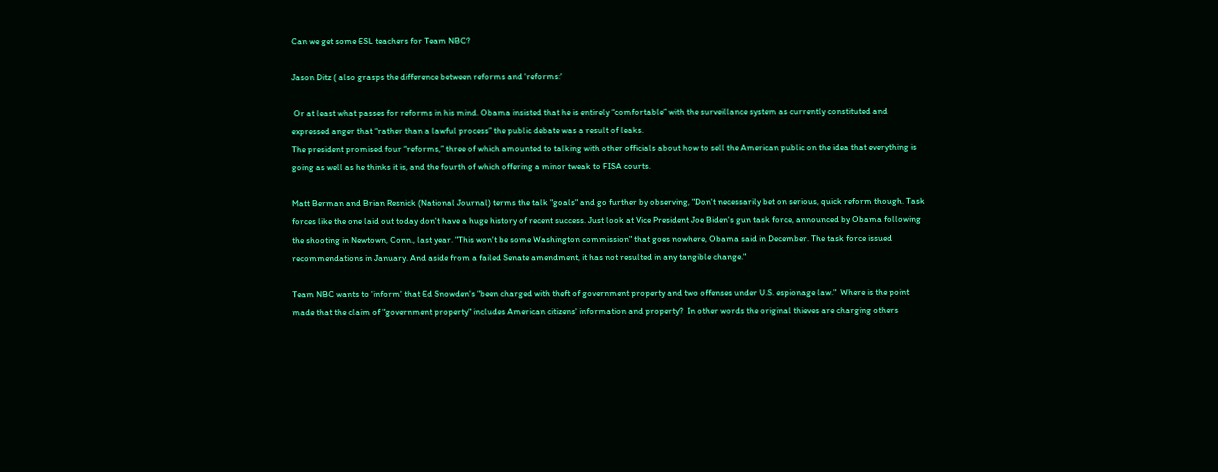Can we get some ESL teachers for Team NBC?

Jason Ditz ( also grasps the difference between reforms and 'reforms:'

 Or at least what passes for reforms in his mind. Obama insisted that he is entirely “comfortable” with the surveillance system as currently constituted and expressed anger that “rather than a lawful process” the public debate was a result of leaks.
The president promised four “reforms,” three of which amounted to talking with other officials about how to sell the American public on the idea that everything is going as well as he thinks it is, and the fourth of which offering a minor tweak to FISA courts.

Matt Berman and Brian Resnick (National Journal) terms the talk "goals" and go further by observing, "Don't necessarily bet on serious, quick reform though. Task forces like the one laid out today don't have a huge history of recent success. Just look at Vice President Joe Biden's gun task force, announced by Obama following the shooting in Newtown, Conn., last year. "This won't be some Washington commission" that goes nowhere, Obama said in December. The task force issued recommendations in January. And aside from a failed Senate amendment, it has not resulted in any tangible change."

Team NBC wants to 'inform' that Ed Snowden's "been charged with theft of government property and two offenses under U.S. espionage law."  Where is the point made that the claim of "government property" includes American citizens' information and property?  In other words the original thieves are charging others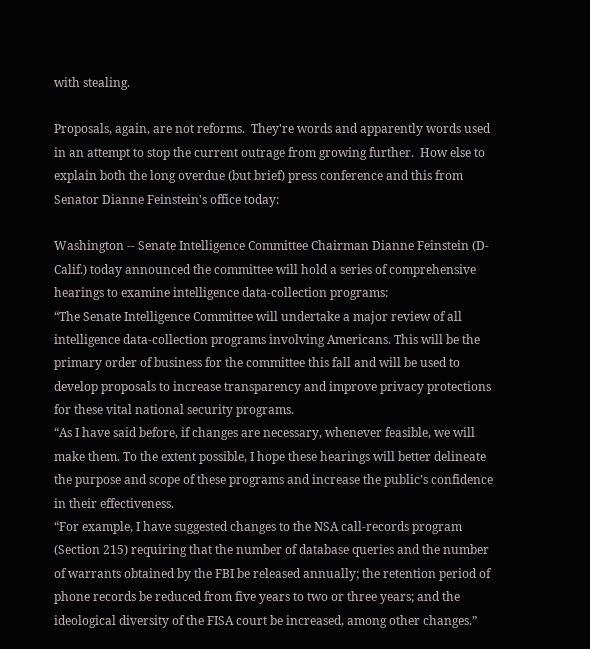with stealing.

Proposals, again, are not reforms.  They're words and apparently words used in an attempt to stop the current outrage from growing further.  How else to explain both the long overdue (but brief) press conference and this from Senator Dianne Feinstein's office today:

Washington -- Senate Intelligence Committee Chairman Dianne Feinstein (D-Calif.) today announced the committee will hold a series of comprehensive hearings to examine intelligence data-collection programs:
“The Senate Intelligence Committee will undertake a major review of all intelligence data-collection programs involving Americans. This will be the primary order of business for the committee this fall and will be used to develop proposals to increase transparency and improve privacy protections for these vital national security programs.
“As I have said before, if changes are necessary, whenever feasible, we will make them. To the extent possible, I hope these hearings will better delineate the purpose and scope of these programs and increase the public’s confidence in their effectiveness.
“For example, I have suggested changes to the NSA call-records program (Section 215) requiring that the number of database queries and the number of warrants obtained by the FBI be released annually; the retention period of phone records be reduced from five years to two or three years; and the ideological diversity of the FISA court be increased, among other changes.”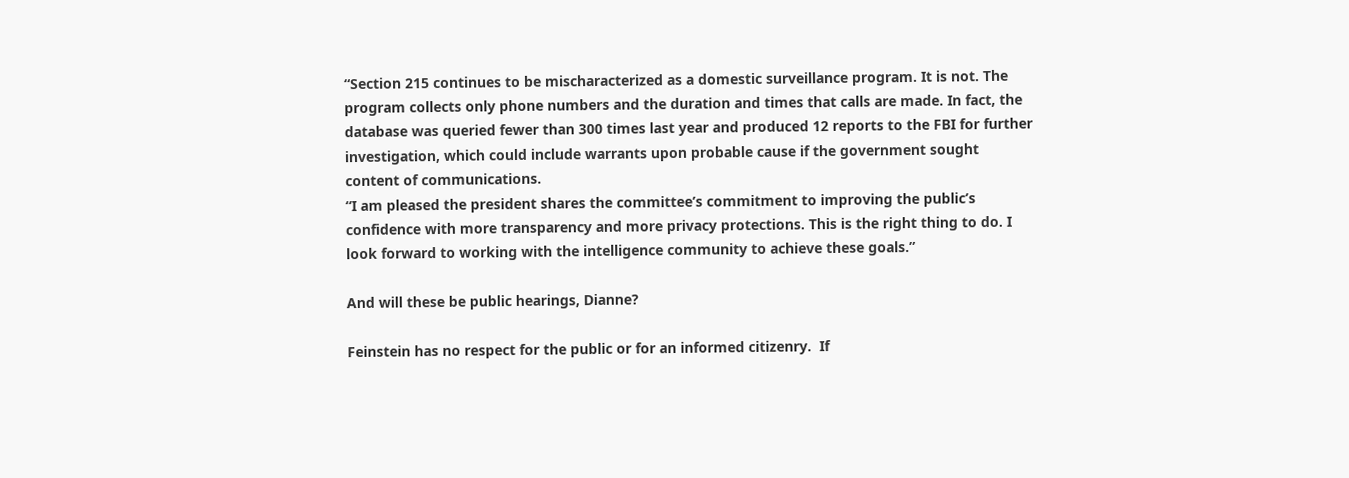“Section 215 continues to be mischaracterized as a domestic surveillance program. It is not. The program collects only phone numbers and the duration and times that calls are made. In fact, the database was queried fewer than 300 times last year and produced 12 reports to the FBI for further investigation, which could include warrants upon probable cause if the government sought content of communications.
“I am pleased the president shares the committee’s commitment to improving the public’s confidence with more transparency and more privacy protections. This is the right thing to do. I look forward to working with the intelligence community to achieve these goals.”

And will these be public hearings, Dianne?

Feinstein has no respect for the public or for an informed citizenry.  If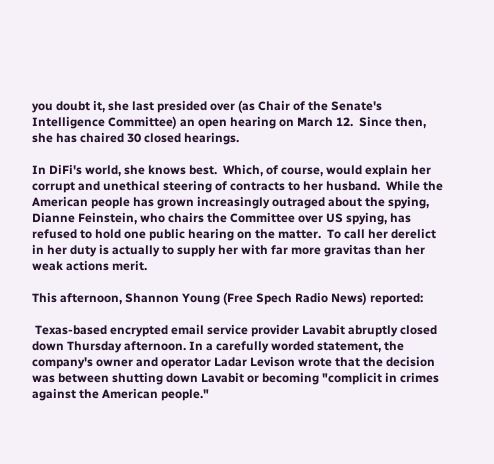you doubt it, she last presided over (as Chair of the Senate's Intelligence Committee) an open hearing on March 12.  Since then, she has chaired 30 closed hearings.

In DiFi's world, she knows best.  Which, of course, would explain her corrupt and unethical steering of contracts to her husband.  While the American people has grown increasingly outraged about the spying, Dianne Feinstein, who chairs the Committee over US spying, has refused to hold one public hearing on the matter.  To call her derelict in her duty is actually to supply her with far more gravitas than her weak actions merit.

This afternoon, Shannon Young (Free Spech Radio News) reported:

 Texas-based encrypted email service provider Lavabit abruptly closed down Thursday afternoon. In a carefully worded statement, the company's owner and operator Ladar Levison wrote that the decision was between shutting down Lavabit or becoming "complicit in crimes against the American people."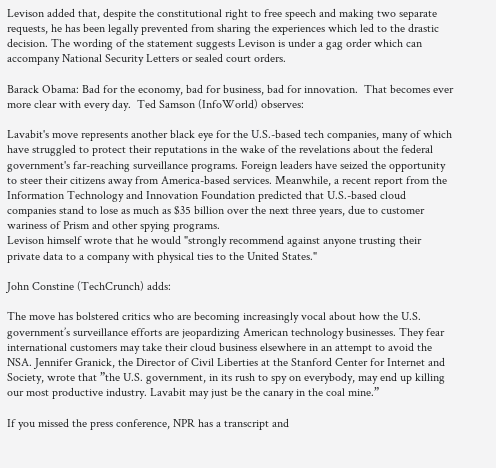Levison added that, despite the constitutional right to free speech and making two separate requests, he has been legally prevented from sharing the experiences which led to the drastic decision. The wording of the statement suggests Levison is under a gag order which can accompany National Security Letters or sealed court orders.

Barack Obama: Bad for the economy, bad for business, bad for innovation.  That becomes ever more clear with every day.  Ted Samson (InfoWorld) observes:

Lavabit's move represents another black eye for the U.S.-based tech companies, many of which have struggled to protect their reputations in the wake of the revelations about the federal government's far-reaching surveillance programs. Foreign leaders have seized the opportunity to steer their citizens away from America-based services. Meanwhile, a recent report from the Information Technology and Innovation Foundation predicted that U.S.-based cloud companies stand to lose as much as $35 billion over the next three years, due to customer wariness of Prism and other spying programs.
Levison himself wrote that he would "strongly recommend against anyone trusting their private data to a company with physical ties to the United States."

John Constine (TechCrunch) adds:

The move has bolstered critics who are becoming increasingly vocal about how the U.S. government’s surveillance efforts are jeopardizing American technology businesses. They fear international customers may take their cloud business elsewhere in an attempt to avoid the NSA. Jennifer Granick, the Director of Civil Liberties at the Stanford Center for Internet and Society, wrote that ”the U.S. government, in its rush to spy on everybody, may end up killing our most productive industry. Lavabit may just be the canary in the coal mine.”

If you missed the press conference, NPR has a transcript and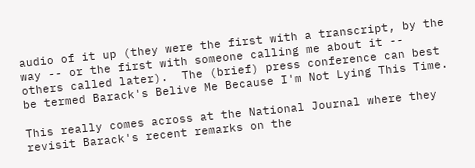audio of it up (they were the first with a transcript, by the way -- or the first with someone calling me about it -- others called later).  The (brief) press conference can best be termed Barack's Belive Me Because I'm Not Lying This Time.

This really comes across at the National Journal where they revisit Barack's recent remarks on the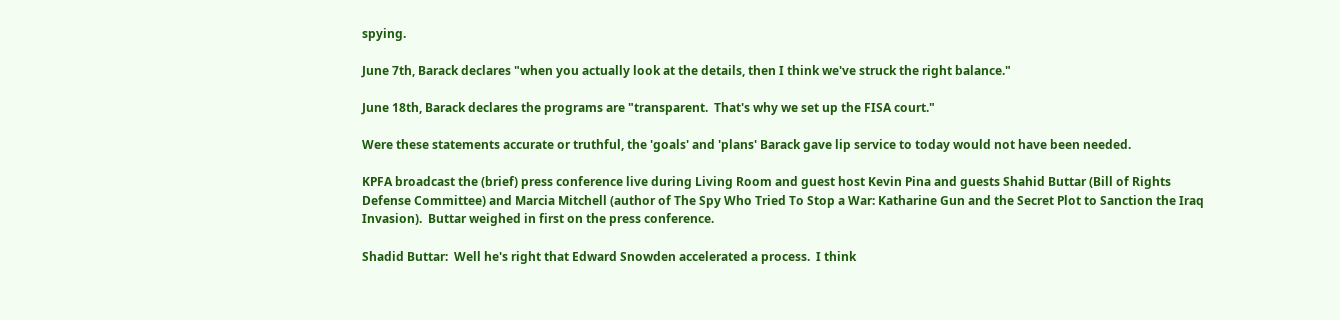spying.

June 7th, Barack declares "when you actually look at the details, then I think we've struck the right balance."

June 18th, Barack declares the programs are "transparent.  That's why we set up the FISA court."

Were these statements accurate or truthful, the 'goals' and 'plans' Barack gave lip service to today would not have been needed.

KPFA broadcast the (brief) press conference live during Living Room and guest host Kevin Pina and guests Shahid Buttar (Bill of Rights Defense Committee) and Marcia Mitchell (author of The Spy Who Tried To Stop a War: Katharine Gun and the Secret Plot to Sanction the Iraq Invasion).  Buttar weighed in first on the press conference.

Shadid Buttar:  Well he's right that Edward Snowden accelerated a process.  I think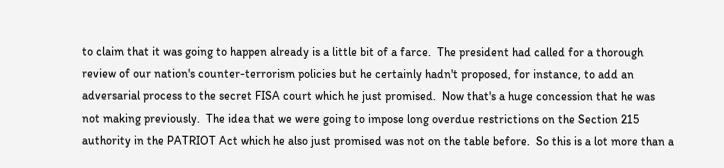to claim that it was going to happen already is a little bit of a farce.  The president had called for a thorough review of our nation's counter-terrorism policies but he certainly hadn't proposed, for instance, to add an adversarial process to the secret FISA court which he just promised.  Now that's a huge concession that he was not making previously.  The idea that we were going to impose long overdue restrictions on the Section 215 authority in the PATRIOT Act which he also just promised was not on the table before.  So this is a lot more than a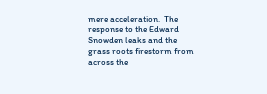mere acceleration.  The response to the Edward Snowden leaks and the grass roots firestorm from across the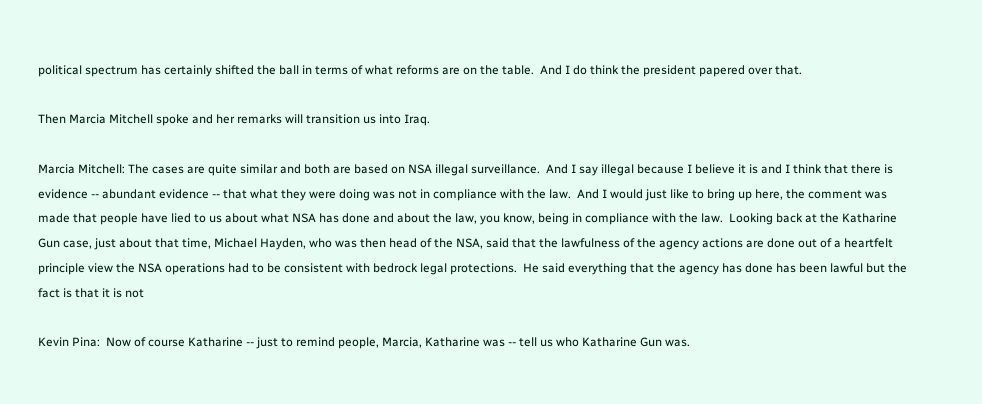political spectrum has certainly shifted the ball in terms of what reforms are on the table.  And I do think the president papered over that.

Then Marcia Mitchell spoke and her remarks will transition us into Iraq.

Marcia Mitchell: The cases are quite similar and both are based on NSA illegal surveillance.  And I say illegal because I believe it is and I think that there is evidence -- abundant evidence -- that what they were doing was not in compliance with the law.  And I would just like to bring up here, the comment was made that people have lied to us about what NSA has done and about the law, you know, being in compliance with the law.  Looking back at the Katharine Gun case, just about that time, Michael Hayden, who was then head of the NSA, said that the lawfulness of the agency actions are done out of a heartfelt principle view the NSA operations had to be consistent with bedrock legal protections.  He said everything that the agency has done has been lawful but the fact is that it is not

Kevin Pina:  Now of course Katharine -- just to remind people, Marcia, Katharine was -- tell us who Katharine Gun was.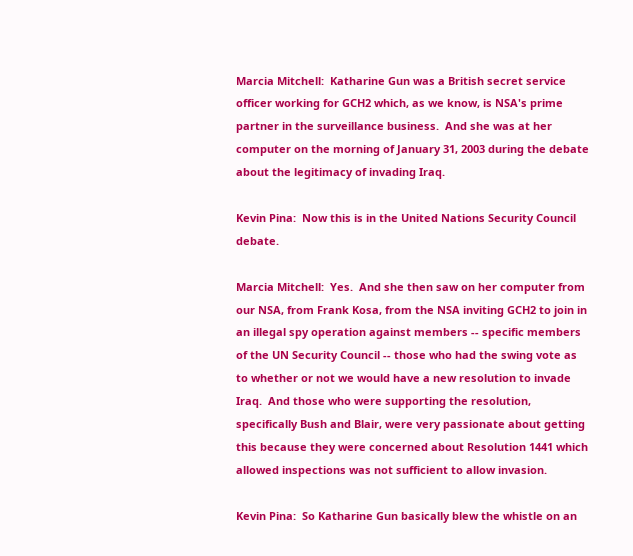Marcia Mitchell:  Katharine Gun was a British secret service officer working for GCH2 which, as we know, is NSA's prime partner in the surveillance business.  And she was at her computer on the morning of January 31, 2003 during the debate about the legitimacy of invading Iraq.

Kevin Pina:  Now this is in the United Nations Security Council debate.

Marcia Mitchell:  Yes.  And she then saw on her computer from our NSA, from Frank Kosa, from the NSA inviting GCH2 to join in an illegal spy operation against members -- specific members of the UN Security Council -- those who had the swing vote as to whether or not we would have a new resolution to invade Iraq.  And those who were supporting the resolution, specifically Bush and Blair, were very passionate about getting this because they were concerned about Resolution 1441 which allowed inspections was not sufficient to allow invasion.

Kevin Pina:  So Katharine Gun basically blew the whistle on an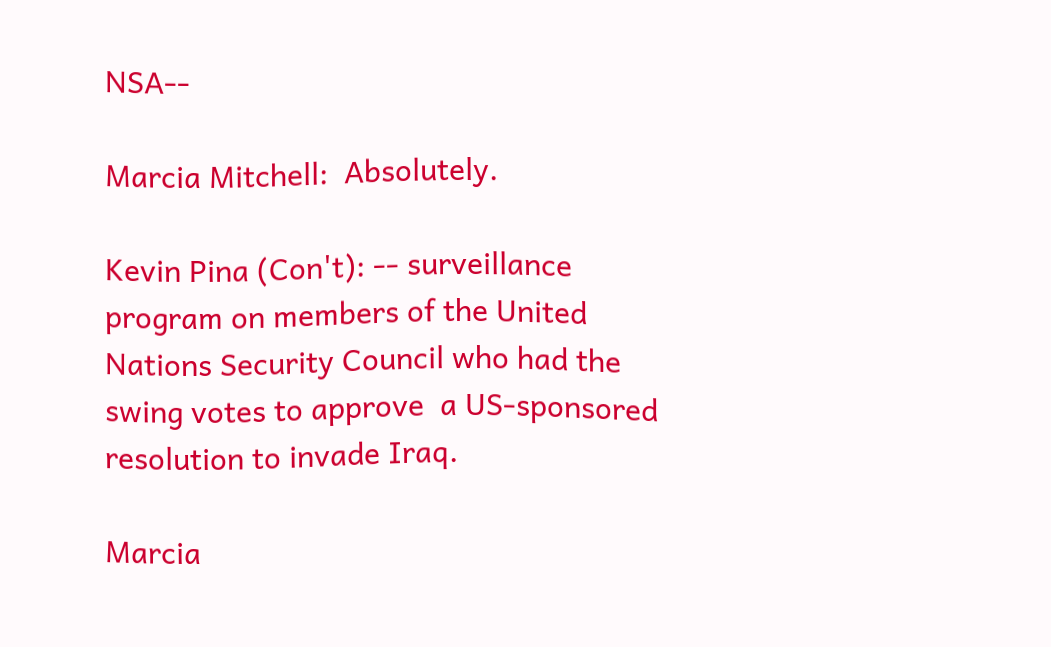NSA--

Marcia Mitchell:  Absolutely.

Kevin Pina (Con't): -- surveillance program on members of the United Nations Security Council who had the swing votes to approve  a US-sponsored resolution to invade Iraq.

Marcia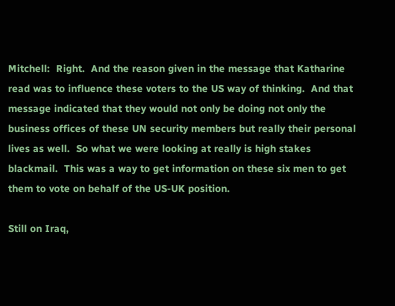Mitchell:  Right.  And the reason given in the message that Katharine read was to influence these voters to the US way of thinking.  And that message indicated that they would not only be doing not only the business offices of these UN security members but really their personal lives as well.  So what we were looking at really is high stakes blackmail.  This was a way to get information on these six men to get them to vote on behalf of the US-UK position.

Still on Iraq,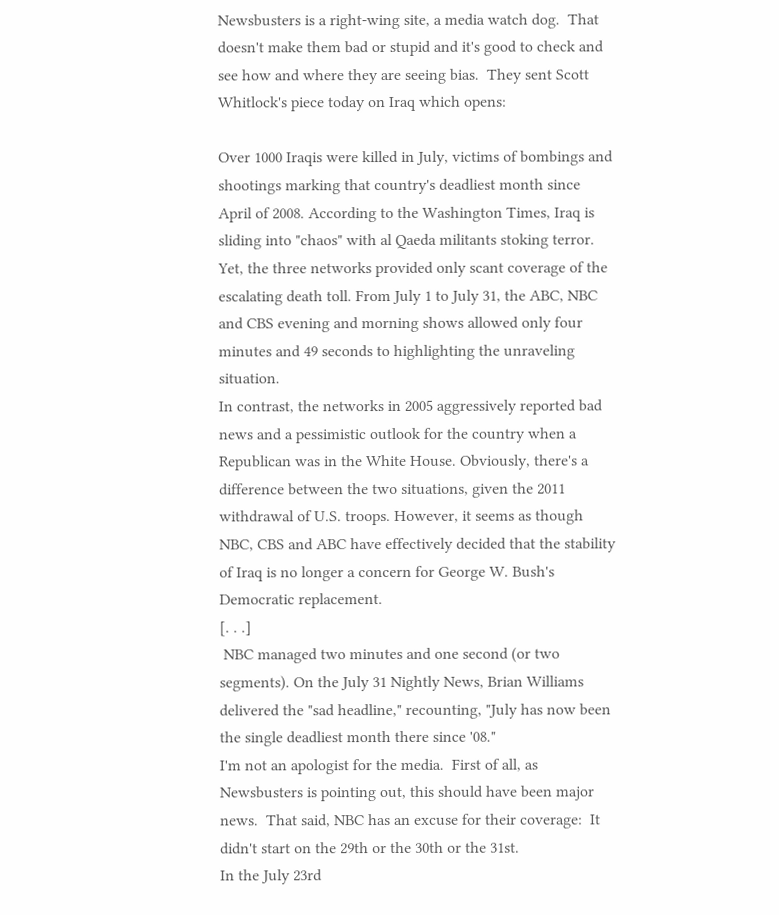Newsbusters is a right-wing site, a media watch dog.  That doesn't make them bad or stupid and it's good to check and see how and where they are seeing bias.  They sent Scott Whitlock's piece today on Iraq which opens:

Over 1000 Iraqis were killed in July, victims of bombings and shootings marking that country's deadliest month since April of 2008. According to the Washington Times, Iraq is sliding into "chaos" with al Qaeda militants stoking terror. Yet, the three networks provided only scant coverage of the escalating death toll. From July 1 to July 31, the ABC, NBC and CBS evening and morning shows allowed only four minutes and 49 seconds to highlighting the unraveling situation.
In contrast, the networks in 2005 aggressively reported bad news and a pessimistic outlook for the country when a Republican was in the White House. Obviously, there's a difference between the two situations, given the 2011 withdrawal of U.S. troops. However, it seems as though NBC, CBS and ABC have effectively decided that the stability of Iraq is no longer a concern for George W. Bush's Democratic replacement.
[. . .]
 NBC managed two minutes and one second (or two segments). On the July 31 Nightly News, Brian Williams delivered the "sad headline," recounting, "July has now been the single deadliest month there since '08."
I'm not an apologist for the media.  First of all, as Newsbusters is pointing out, this should have been major news.  That said, NBC has an excuse for their coverage:  It didn't start on the 29th or the 30th or the 31st.
In the July 23rd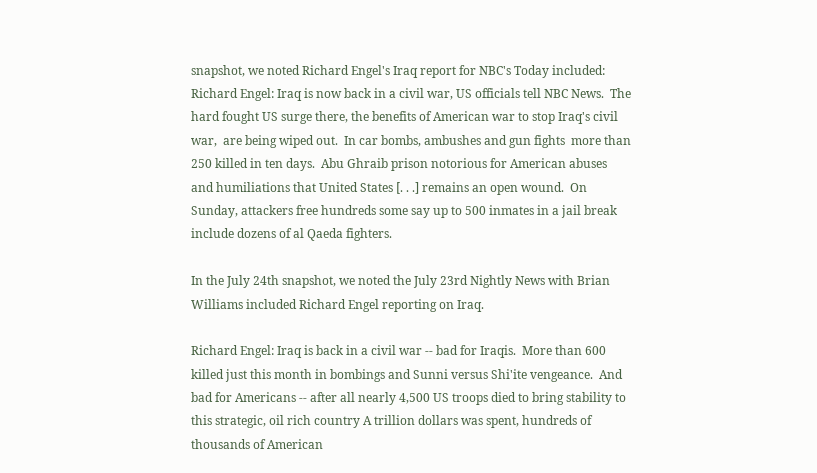snapshot, we noted Richard Engel's Iraq report for NBC's Today included:
Richard Engel: Iraq is now back in a civil war, US officials tell NBC News.  The hard fought US surge there, the benefits of American war to stop Iraq's civil war,  are being wiped out.  In car bombs, ambushes and gun fights  more than 250 killed in ten days.  Abu Ghraib prison notorious for American abuses and humiliations that United States [. . .] remains an open wound.  On Sunday, attackers free hundreds some say up to 500 inmates in a jail break include dozens of al Qaeda fighters.

In the July 24th snapshot, we noted the July 23rd Nightly News with Brian Williams included Richard Engel reporting on Iraq.

Richard Engel: Iraq is back in a civil war -- bad for Iraqis.  More than 600 killed just this month in bombings and Sunni versus Shi'ite vengeance.  And bad for Americans -- after all nearly 4,500 US troops died to bring stability to this strategic, oil rich country A trillion dollars was spent, hundreds of thousands of American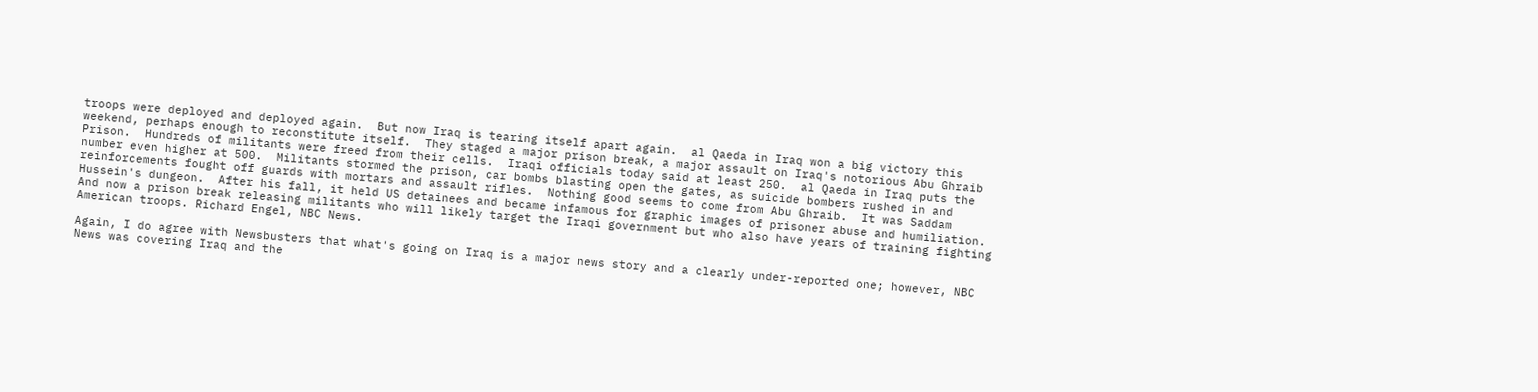troops were deployed and deployed again.  But now Iraq is tearing itself apart again.  al Qaeda in Iraq won a big victory this weekend, perhaps enough to reconstitute itself.  They staged a major prison break, a major assault on Iraq's notorious Abu Ghraib Prison.  Hundreds of militants were freed from their cells.  Iraqi officials today said at least 250.  al Qaeda in Iraq puts the number even higher at 500.  Militants stormed the prison, car bombs blasting open the gates, as suicide bombers rushed in and reinforcements fought off guards with mortars and assault rifles.  Nothing good seems to come from Abu Ghraib.  It was Saddam Hussein's dungeon.  After his fall, it held US detainees and became infamous for graphic images of prisoner abuse and humiliation.  And now a prison break releasing militants who will likely target the Iraqi government but who also have years of training fighting American troops. Richard Engel, NBC News.

Again, I do agree with Newsbusters that what's going on Iraq is a major news story and a clearly under-reported one; however, NBC News was covering Iraq and the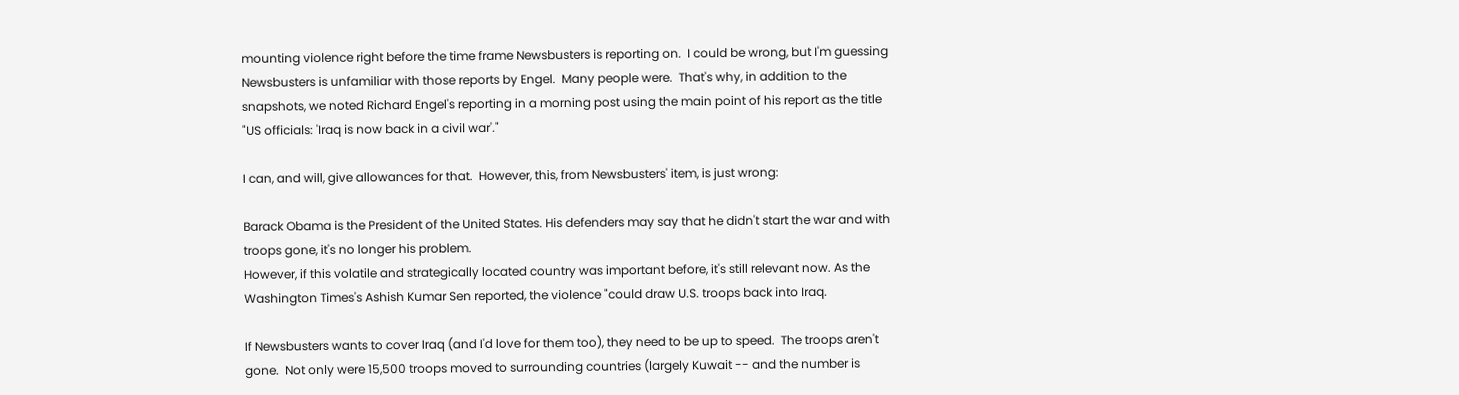mounting violence right before the time frame Newsbusters is reporting on.  I could be wrong, but I'm guessing Newsbusters is unfamiliar with those reports by Engel.  Many people were.  That's why, in addition to the snapshots, we noted Richard Engel's reporting in a morning post using the main point of his report as the title "US officials: 'Iraq is now back in a civil war'."

I can, and will, give allowances for that.  However, this, from Newsbusters' item, is just wrong:

Barack Obama is the President of the United States. His defenders may say that he didn't start the war and with troops gone, it's no longer his problem.
However, if this volatile and strategically located country was important before, it's still relevant now. As the Washington Times's Ashish Kumar Sen reported, the violence "could draw U.S. troops back into Iraq.

If Newsbusters wants to cover Iraq (and I'd love for them too), they need to be up to speed.  The troops aren't gone.  Not only were 15,500 troops moved to surrounding countries (largely Kuwait -- and the number is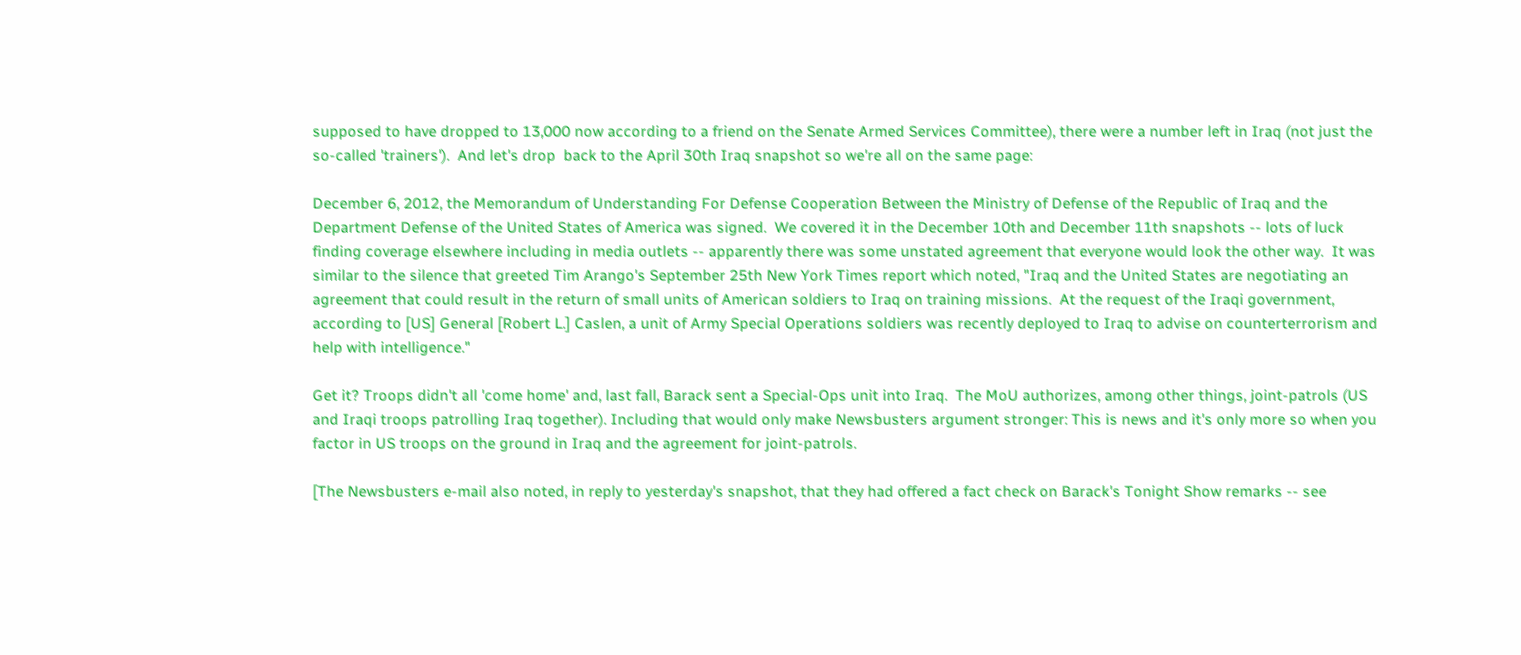supposed to have dropped to 13,000 now according to a friend on the Senate Armed Services Committee), there were a number left in Iraq (not just the so-called 'trainers').  And let's drop  back to the April 30th Iraq snapshot so we're all on the same page:

December 6, 2012, the Memorandum of Understanding For Defense Cooperation Between the Ministry of Defense of the Republic of Iraq and the Department Defense of the United States of America was signed.  We covered it in the December 10th and December 11th snapshots -- lots of luck finding coverage elsewhere including in media outlets -- apparently there was some unstated agreement that everyone would look the other way.  It was similar to the silence that greeted Tim Arango's September 25th New York Times report which noted, "Iraq and the United States are negotiating an agreement that could result in the return of small units of American soldiers to Iraq on training missions.  At the request of the Iraqi government, according to [US] General [Robert L.] Caslen, a unit of Army Special Operations soldiers was recently deployed to Iraq to advise on counterterrorism and help with intelligence."

Get it? Troops didn't all 'come home' and, last fall, Barack sent a Special-Ops unit into Iraq.  The MoU authorizes, among other things, joint-patrols (US and Iraqi troops patrolling Iraq together). Including that would only make Newsbusters argument stronger: This is news and it's only more so when you factor in US troops on the ground in Iraq and the agreement for joint-patrols.

[The Newsbusters e-mail also noted, in reply to yesterday's snapshot, that they had offered a fact check on Barack's Tonight Show remarks -- see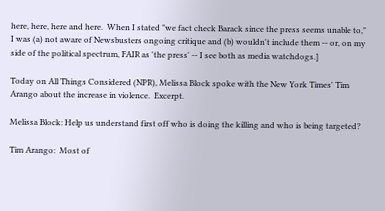here, here, here and here.  When I stated "we fact check Barack since the press seems unable to," I was (a) not aware of Newsbusters ongoing critique and (b) wouldn't include them -- or, on my side of the political spectrum, FAIR as 'the press' -- I see both as media watchdogs.]

Today on All Things Considered (NPR), Melissa Block spoke with the New York Times' Tim Arango about the increase in violence.  Excerpt.

Melissa Block: Help us understand first off who is doing the killing and who is being targeted?

Tim Arango:  Most of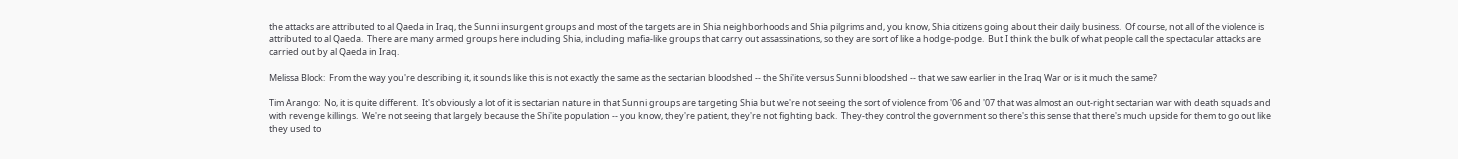the attacks are attributed to al Qaeda in Iraq, the Sunni insurgent groups and most of the targets are in Shia neighborhoods and Shia pilgrims and, you know, Shia citizens going about their daily business.  Of course, not all of the violence is attributed to al Qaeda.  There are many armed groups here including Shia, including mafia-like groups that carry out assassinations, so they are sort of like a hodge-podge.  But I think the bulk of what people call the spectacular attacks are carried out by al Qaeda in Iraq.

Melissa Block:  From the way you're describing it, it sounds like this is not exactly the same as the sectarian bloodshed -- the Shi'ite versus Sunni bloodshed -- that we saw earlier in the Iraq War or is it much the same?

Tim Arango:  No, it is quite different.  It's obviously a lot of it is sectarian nature in that Sunni groups are targeting Shia but we're not seeing the sort of violence from '06 and '07 that was almost an out-right sectarian war with death squads and with revenge killings.  We're not seeing that largely because the Shi'ite population -- you know, they're patient, they're not fighting back.  They-they control the government so there's this sense that there's much upside for them to go out like they used to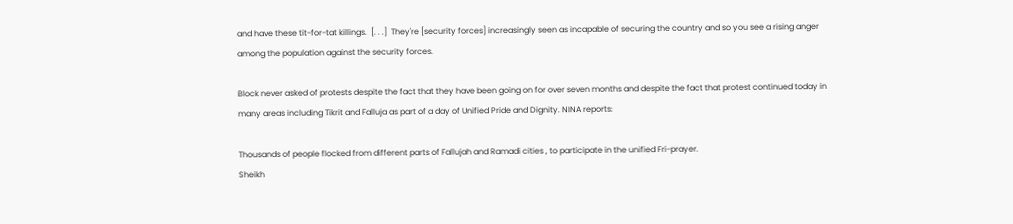and have these tit-for-tat killings.  [. . .]  They're [security forces] increasingly seen as incapable of securing the country and so you see a rising anger among the population against the security forces.

Block never asked of protests despite the fact that they have been going on for over seven months and despite the fact that protest continued today in many areas including Tikrit and Falluja as part of a day of Unified Pride and Dignity. NINA reports:

Thousands of people flocked from different parts of Fallujah and Ramadi cities , to participate in the unified Fri-prayer.
Sheikh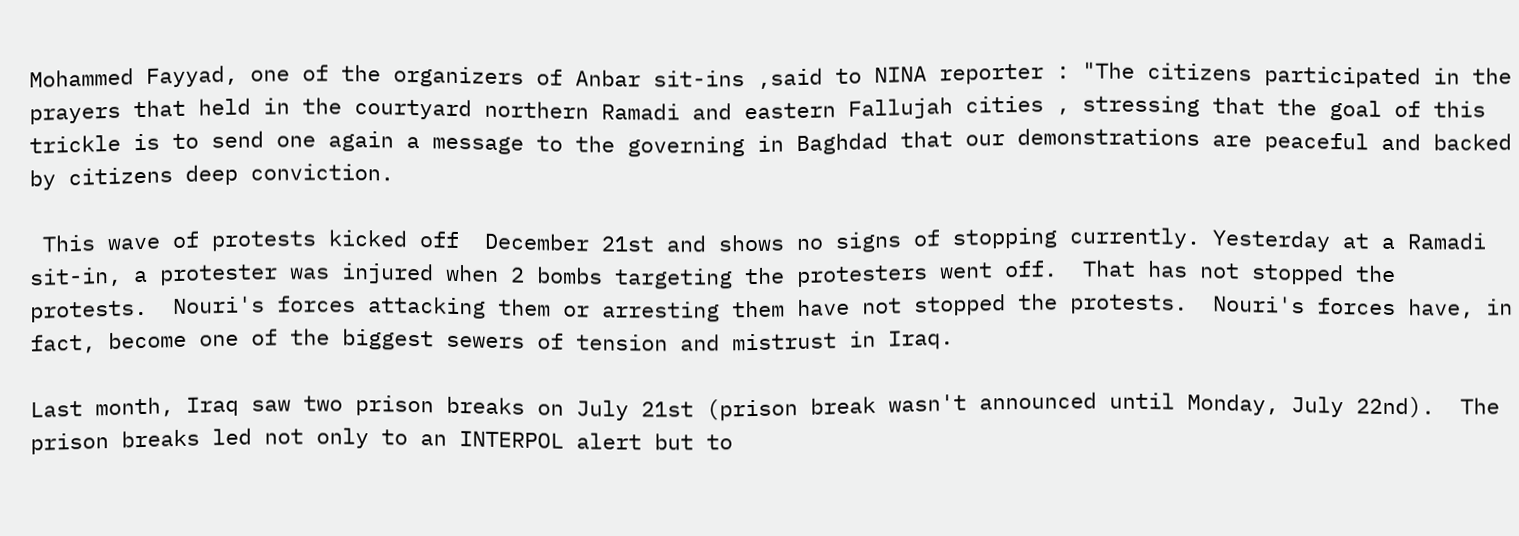Mohammed Fayyad, one of the organizers of Anbar sit-ins ,said to NINA reporter : "The citizens participated in the prayers that held in the courtyard northern Ramadi and eastern Fallujah cities , stressing that the goal of this trickle is to send one again a message to the governing in Baghdad that our demonstrations are peaceful and backed by citizens deep conviction.

 This wave of protests kicked off  December 21st and shows no signs of stopping currently. Yesterday at a Ramadi sit-in, a protester was injured when 2 bombs targeting the protesters went off.  That has not stopped the protests.  Nouri's forces attacking them or arresting them have not stopped the protests.  Nouri's forces have, in fact, become one of the biggest sewers of tension and mistrust in Iraq.

Last month, Iraq saw two prison breaks on July 21st (prison break wasn't announced until Monday, July 22nd).  The prison breaks led not only to an INTERPOL alert but to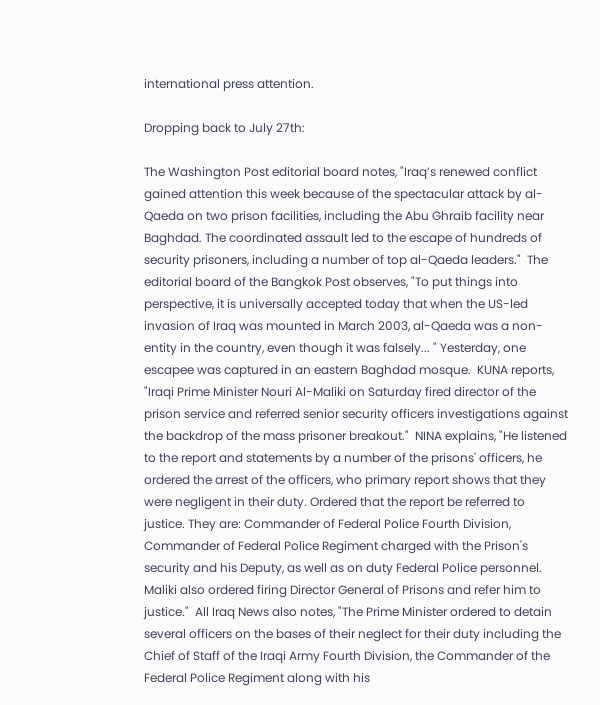international press attention.

Dropping back to July 27th:

The Washington Post editorial board notes, "Iraq’s renewed conflict gained attention this week because of the spectacular attack by al-Qaeda on two prison facilities, including the Abu Ghraib facility near Baghdad. The coordinated assault led to the escape of hundreds of security prisoners, including a number of top al-Qaeda leaders."  The editorial board of the Bangkok Post observes, "To put things into perspective, it is universally accepted today that when the US-led invasion of Iraq was mounted in March 2003, al-Qaeda was a non-entity in the country, even though it was falsely... " Yesterday, one escapee was captured in an eastern Baghdad mosque.  KUNA reports, "Iraqi Prime Minister Nouri Al-Maliki on Saturday fired director of the prison service and referred senior security officers investigations against the backdrop of the mass prisoner breakout."  NINA explains, "He listened to the report and statements by a number of the prisons' officers, he ordered the arrest of the officers, who primary report shows that they were negligent in their duty. Ordered that the report be referred to justice. They are: Commander of Federal Police Fourth Division, Commander of Federal Police Regiment charged with the Prison's security and his Deputy, as well as on duty Federal Police personnel. Maliki also ordered firing Director General of Prisons and refer him to justice."  All Iraq News also notes, "The Prime Minister ordered to detain several officers on the bases of their neglect for their duty including the Chief of Staff of the Iraqi Army Fourth Division, the Commander of the Federal Police Regiment along with his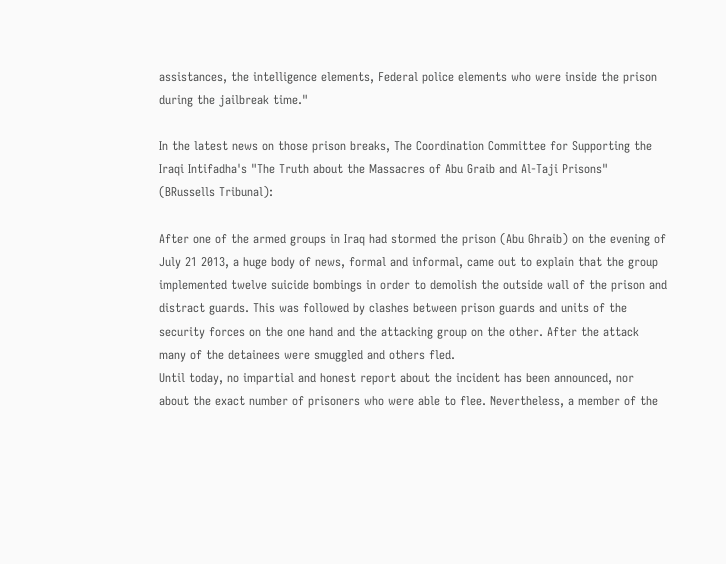assistances, the intelligence elements, Federal police elements who were inside the prison during the jailbreak time."

In the latest news on those prison breaks, The Coordination Committee for Supporting the Iraqi Intifadha's "The Truth about the Massacres of Abu Graib and Al-Taji Prisons" (BRussells Tribunal):

After one of the armed groups in Iraq had stormed the prison (Abu Ghraib) on the evening of July 21 2013, a huge body of news, formal and informal, came out to explain that the group implemented twelve suicide bombings in order to demolish the outside wall of the prison and distract guards. This was followed by clashes between prison guards and units of the security forces on the one hand and the attacking group on the other. After the attack many of the detainees were smuggled and others fled.
Until today, no impartial and honest report about the incident has been announced, nor about the exact number of prisoners who were able to flee. Nevertheless, a member of the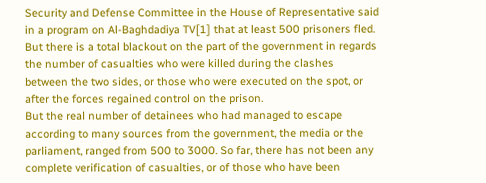Security and Defense Committee in the House of Representative said in a program on Al-Baghdadiya TV[1] that at least 500 prisoners fled. But there is a total blackout on the part of the government in regards the number of casualties who were killed during the clashes between the two sides, or those who were executed on the spot, or after the forces regained control on the prison.
But the real number of detainees who had managed to escape according to many sources from the government, the media or the parliament, ranged from 500 to 3000. So far, there has not been any complete verification of casualties, or of those who have been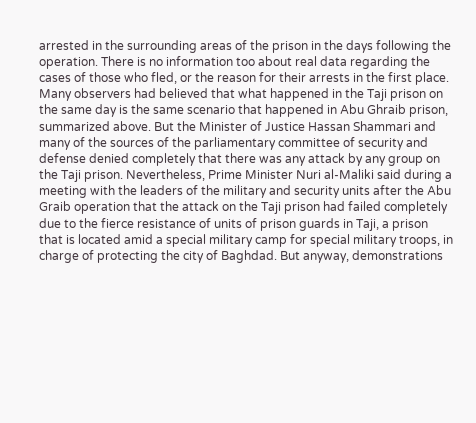arrested in the surrounding areas of the prison in the days following the operation. There is no information too about real data regarding the cases of those who fled, or the reason for their arrests in the first place.
Many observers had believed that what happened in the Taji prison on the same day is the same scenario that happened in Abu Ghraib prison, summarized above. But the Minister of Justice Hassan Shammari and many of the sources of the parliamentary committee of security and defense denied completely that there was any attack by any group on the Taji prison. Nevertheless, Prime Minister Nuri al-Maliki said during a meeting with the leaders of the military and security units after the Abu Graib operation that the attack on the Taji prison had failed completely due to the fierce resistance of units of prison guards in Taji, a prison that is located amid a special military camp for special military troops, in charge of protecting the city of Baghdad. But anyway, demonstrations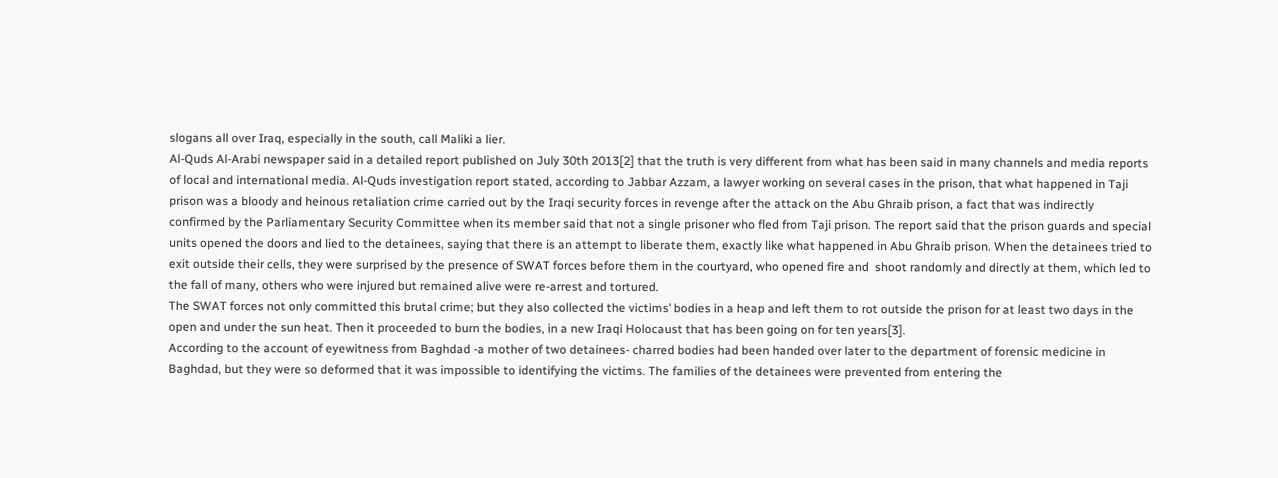slogans all over Iraq, especially in the south, call Maliki a lier.
Al-Quds Al-Arabi newspaper said in a detailed report published on July 30th 2013[2] that the truth is very different from what has been said in many channels and media reports of local and international media. Al-Quds investigation report stated, according to Jabbar Azzam, a lawyer working on several cases in the prison, that what happened in Taji prison was a bloody and heinous retaliation crime carried out by the Iraqi security forces in revenge after the attack on the Abu Ghraib prison, a fact that was indirectly confirmed by the Parliamentary Security Committee when its member said that not a single prisoner who fled from Taji prison. The report said that the prison guards and special units opened the doors and lied to the detainees, saying that there is an attempt to liberate them, exactly like what happened in Abu Ghraib prison. When the detainees tried to exit outside their cells, they were surprised by the presence of SWAT forces before them in the courtyard, who opened fire and  shoot randomly and directly at them, which led to the fall of many, others who were injured but remained alive were re-arrest and tortured.
The SWAT forces not only committed this brutal crime; but they also collected the victims’ bodies in a heap and left them to rot outside the prison for at least two days in the open and under the sun heat. Then it proceeded to burn the bodies, in a new Iraqi Holocaust that has been going on for ten years[3].
According to the account of eyewitness from Baghdad -a mother of two detainees- charred bodies had been handed over later to the department of forensic medicine in Baghdad, but they were so deformed that it was impossible to identifying the victims. The families of the detainees were prevented from entering the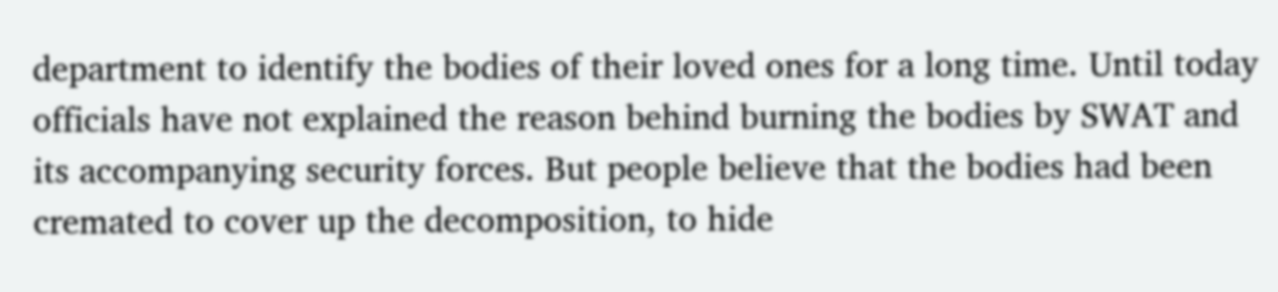department to identify the bodies of their loved ones for a long time. Until today officials have not explained the reason behind burning the bodies by SWAT and its accompanying security forces. But people believe that the bodies had been cremated to cover up the decomposition, to hide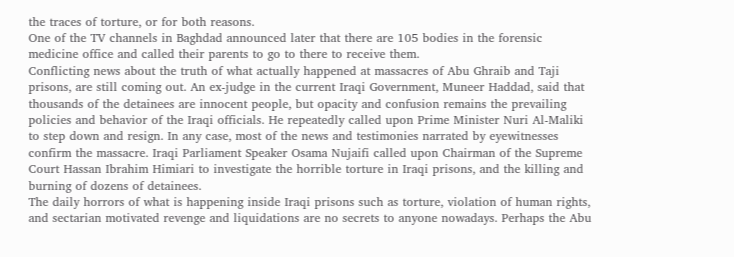the traces of torture, or for both reasons.
One of the TV channels in Baghdad announced later that there are 105 bodies in the forensic medicine office and called their parents to go to there to receive them.
Conflicting news about the truth of what actually happened at massacres of Abu Ghraib and Taji prisons, are still coming out. An ex-judge in the current Iraqi Government, Muneer Haddad, said that thousands of the detainees are innocent people, but opacity and confusion remains the prevailing policies and behavior of the Iraqi officials. He repeatedly called upon Prime Minister Nuri Al-Maliki to step down and resign. In any case, most of the news and testimonies narrated by eyewitnesses confirm the massacre. Iraqi Parliament Speaker Osama Nujaifi called upon Chairman of the Supreme Court Hassan Ibrahim Himiari to investigate the horrible torture in Iraqi prisons, and the killing and burning of dozens of detainees.
The daily horrors of what is happening inside Iraqi prisons such as torture, violation of human rights, and sectarian motivated revenge and liquidations are no secrets to anyone nowadays. Perhaps the Abu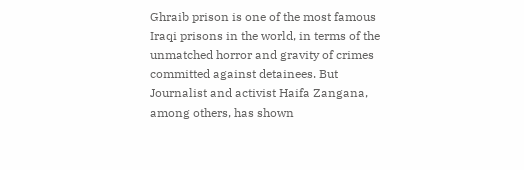Ghraib prison is one of the most famous Iraqi prisons in the world, in terms of the unmatched horror and gravity of crimes committed against detainees. But Journalist and activist Haifa Zangana, among others, has shown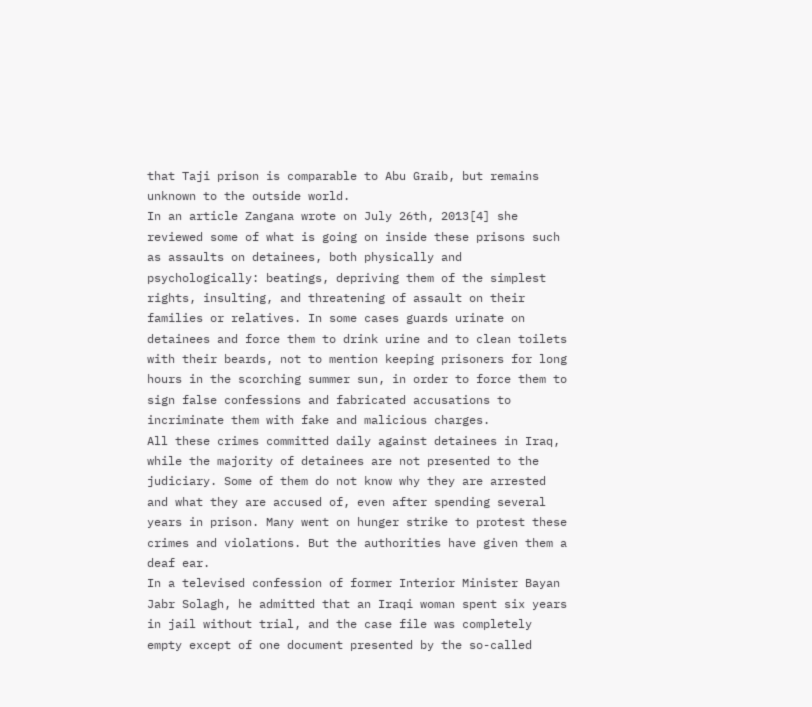that Taji prison is comparable to Abu Graib, but remains unknown to the outside world.
In an article Zangana wrote on July 26th, 2013[4] she reviewed some of what is going on inside these prisons such as assaults on detainees, both physically and psychologically: beatings, depriving them of the simplest rights, insulting, and threatening of assault on their families or relatives. In some cases guards urinate on detainees and force them to drink urine and to clean toilets with their beards, not to mention keeping prisoners for long hours in the scorching summer sun, in order to force them to sign false confessions and fabricated accusations to incriminate them with fake and malicious charges.
All these crimes committed daily against detainees in Iraq, while the majority of detainees are not presented to the judiciary. Some of them do not know why they are arrested and what they are accused of, even after spending several years in prison. Many went on hunger strike to protest these crimes and violations. But the authorities have given them a deaf ear.
In a televised confession of former Interior Minister Bayan Jabr Solagh, he admitted that an Iraqi woman spent six years in jail without trial, and the case file was completely empty except of one document presented by the so-called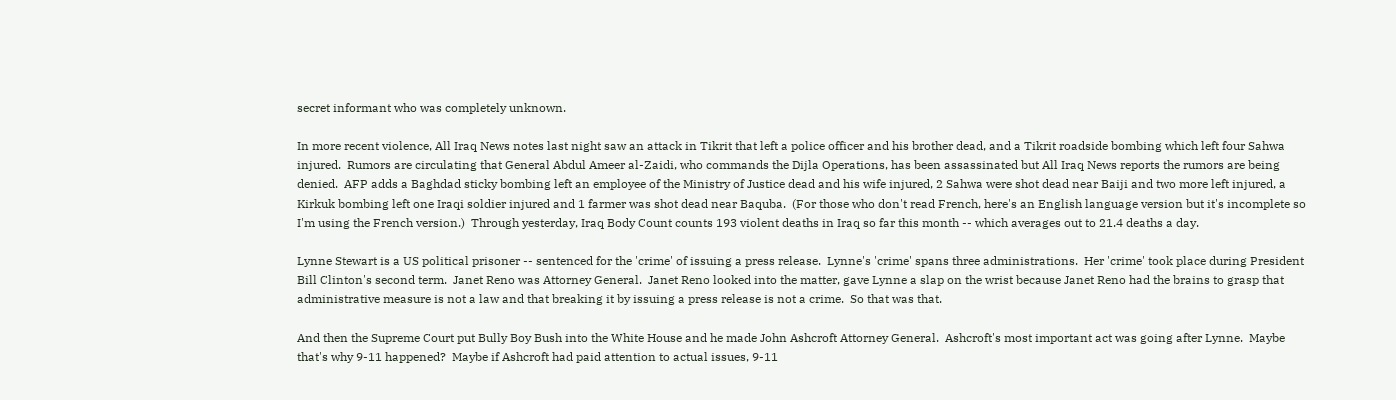secret informant who was completely unknown.

In more recent violence, All Iraq News notes last night saw an attack in Tikrit that left a police officer and his brother dead, and a Tikrit roadside bombing which left four Sahwa injured.  Rumors are circulating that General Abdul Ameer al-Zaidi, who commands the Dijla Operations, has been assassinated but All Iraq News reports the rumors are being denied.  AFP adds a Baghdad sticky bombing left an employee of the Ministry of Justice dead and his wife injured, 2 Sahwa were shot dead near Baiji and two more left injured, a Kirkuk bombing left one Iraqi soldier injured and 1 farmer was shot dead near Baquba.  (For those who don't read French, here's an English language version but it's incomplete so I'm using the French version.)  Through yesterday, Iraq Body Count counts 193 violent deaths in Iraq so far this month -- which averages out to 21.4 deaths a day.

Lynne Stewart is a US political prisoner -- sentenced for the 'crime' of issuing a press release.  Lynne's 'crime' spans three administrations.  Her 'crime' took place during President Bill Clinton's second term.  Janet Reno was Attorney General.  Janet Reno looked into the matter, gave Lynne a slap on the wrist because Janet Reno had the brains to grasp that administrative measure is not a law and that breaking it by issuing a press release is not a crime.  So that was that.

And then the Supreme Court put Bully Boy Bush into the White House and he made John Ashcroft Attorney General.  Ashcroft's most important act was going after Lynne.  Maybe that's why 9-11 happened?  Maybe if Ashcroft had paid attention to actual issues, 9-11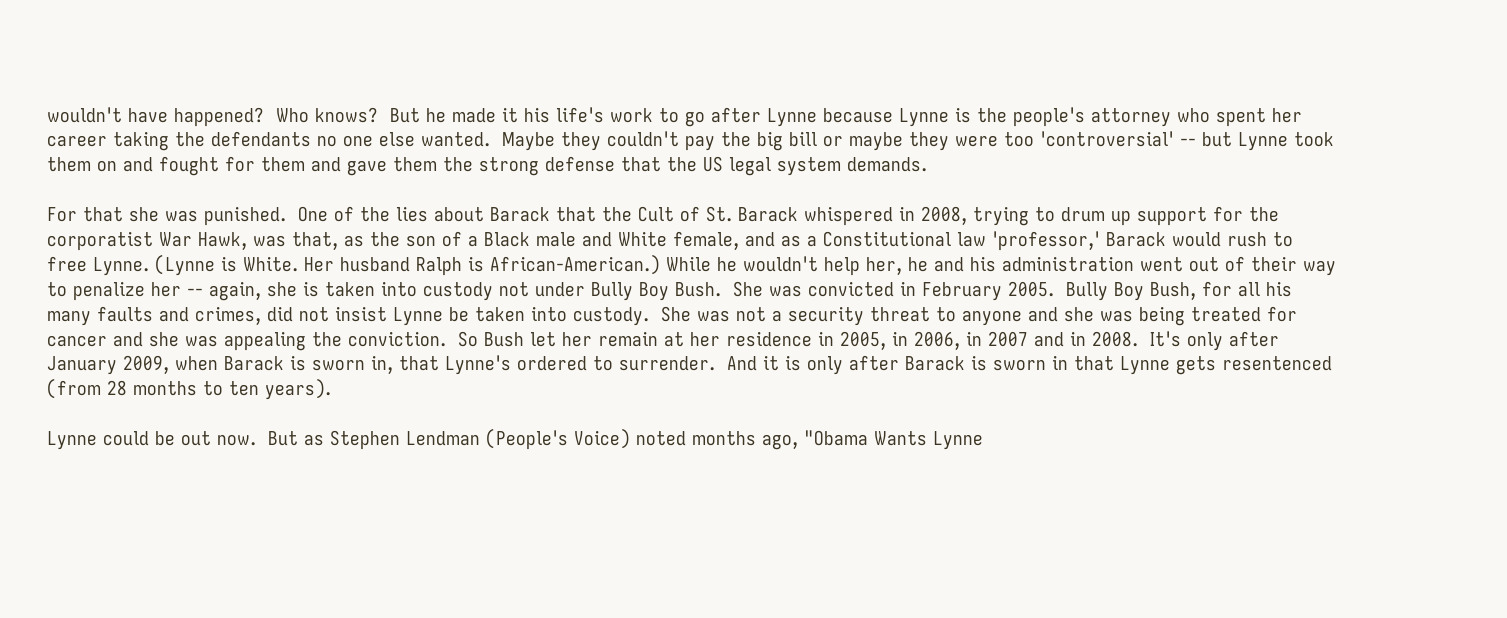wouldn't have happened?  Who knows?  But he made it his life's work to go after Lynne because Lynne is the people's attorney who spent her career taking the defendants no one else wanted.  Maybe they couldn't pay the big bill or maybe they were too 'controversial' -- but Lynne took them on and fought for them and gave them the strong defense that the US legal system demands.

For that she was punished.  One of the lies about Barack that the Cult of St. Barack whispered in 2008, trying to drum up support for the corporatist War Hawk, was that, as the son of a Black male and White female, and as a Constitutional law 'professor,' Barack would rush to free Lynne. (Lynne is White. Her husband Ralph is African-American.) While he wouldn't help her, he and his administration went out of their way to penalize her -- again, she is taken into custody not under Bully Boy Bush.  She was convicted in February 2005.  Bully Boy Bush, for all his many faults and crimes, did not insist Lynne be taken into custody.  She was not a security threat to anyone and she was being treated for cancer and she was appealing the conviction.  So Bush let her remain at her residence in 2005, in 2006, in 2007 and in 2008.  It's only after January 2009, when Barack is sworn in, that Lynne's ordered to surrender.  And it is only after Barack is sworn in that Lynne gets resentenced (from 28 months to ten years).

Lynne could be out now.  But as Stephen Lendman (People's Voice) noted months ago, "Obama Wants Lynne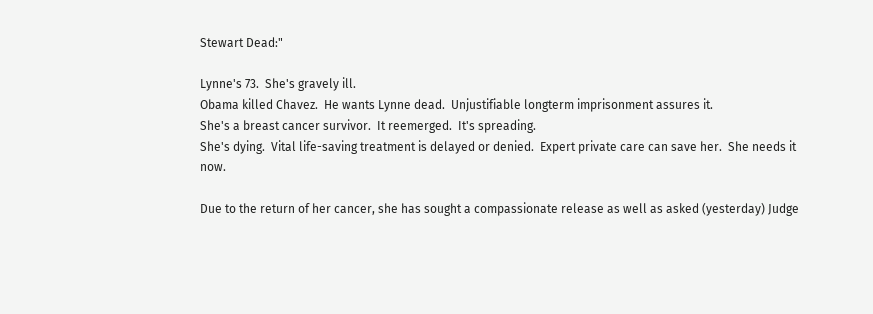Stewart Dead:"

Lynne's 73.  She's gravely ill.
Obama killed Chavez.  He wants Lynne dead.  Unjustifiable longterm imprisonment assures it.
She's a breast cancer survivor.  It reemerged.  It's spreading.
She's dying.  Vital life-saving treatment is delayed or denied.  Expert private care can save her.  She needs it now.

Due to the return of her cancer, she has sought a compassionate release as well as asked (yesterday) Judge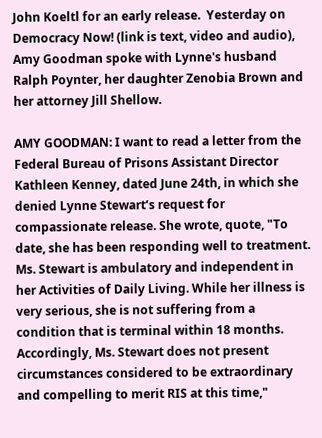John Koeltl for an early release.  Yesterday on Democracy Now! (link is text, video and audio), Amy Goodman spoke with Lynne's husband Ralph Poynter, her daughter Zenobia Brown and her attorney Jill Shellow.

AMY GOODMAN: I want to read a letter from the Federal Bureau of Prisons Assistant Director Kathleen Kenney, dated June 24th, in which she denied Lynne Stewart’s request for compassionate release. She wrote, quote, "To date, she has been responding well to treatment. Ms. Stewart is ambulatory and independent in her Activities of Daily Living. While her illness is very serious, she is not suffering from a condition that is terminal within 18 months. Accordingly, Ms. Stewart does not present circumstances considered to be extraordinary and compelling to merit RIS at this time,"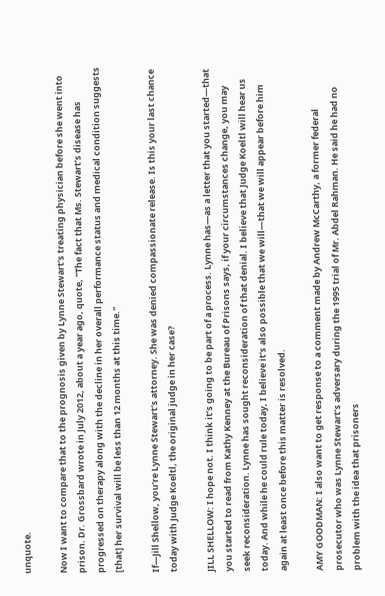unquote.

Now I want to compare that to the prognosis given by Lynne Stewart’s treating physician before she went into prison. Dr. Grossbard wrote in July 2012, about a year ago, quote, "The fact that Ms. Stewart’s disease has progressed on therapy along with the decline in her overall performance status and medical condition suggests [that] her survival will be less than 12 months at this time."

If—Jill Shellow, you’re Lynne Stewart’s attorney. She was denied compassionate release. Is this your last chance today with Judge Koeltl, the original judge in her case?

JILL SHELLOW: I hope not. I think it’s going to be part of a process. Lynne has—as a letter that you started—that you started to read from Kathy Kenney at the Bureau of Prisons says, if your circumstances change, you may seek reconsideration. Lynne has sought reconsideration of that denial. I believe that Judge Koeltl will hear us today. And while he could rule today, I believe it’s also possible that we will—that we will appear before him again at least once before this matter is resolved.

AMY GOODMAN: I also want to get response to a comment made by Andrew McCarthy, a former federal prosecutor who was Lynne Stewart’s adversary during the 1995 trial of Mr. Abdel Rahman. He said he had no problem with the idea that prisoners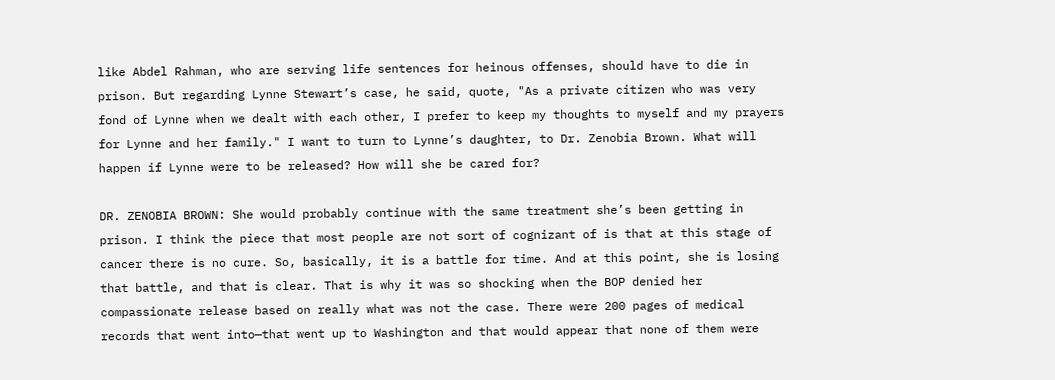like Abdel Rahman, who are serving life sentences for heinous offenses, should have to die in prison. But regarding Lynne Stewart’s case, he said, quote, "As a private citizen who was very fond of Lynne when we dealt with each other, I prefer to keep my thoughts to myself and my prayers for Lynne and her family." I want to turn to Lynne’s daughter, to Dr. Zenobia Brown. What will happen if Lynne were to be released? How will she be cared for?

DR. ZENOBIA BROWN: She would probably continue with the same treatment she’s been getting in prison. I think the piece that most people are not sort of cognizant of is that at this stage of cancer there is no cure. So, basically, it is a battle for time. And at this point, she is losing that battle, and that is clear. That is why it was so shocking when the BOP denied her compassionate release based on really what was not the case. There were 200 pages of medical records that went into—that went up to Washington and that would appear that none of them were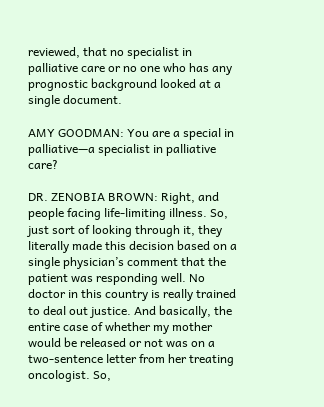reviewed, that no specialist in palliative care or no one who has any prognostic background looked at a single document.

AMY GOODMAN: You are a special in palliative—a specialist in palliative care?

DR. ZENOBIA BROWN: Right, and people facing life-limiting illness. So, just sort of looking through it, they literally made this decision based on a single physician’s comment that the patient was responding well. No doctor in this country is really trained to deal out justice. And basically, the entire case of whether my mother would be released or not was on a two-sentence letter from her treating oncologist. So,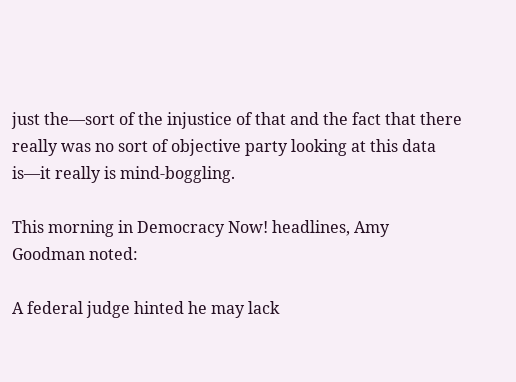just the—sort of the injustice of that and the fact that there really was no sort of objective party looking at this data is—it really is mind-boggling.

This morning in Democracy Now! headlines, Amy Goodman noted:

A federal judge hinted he may lack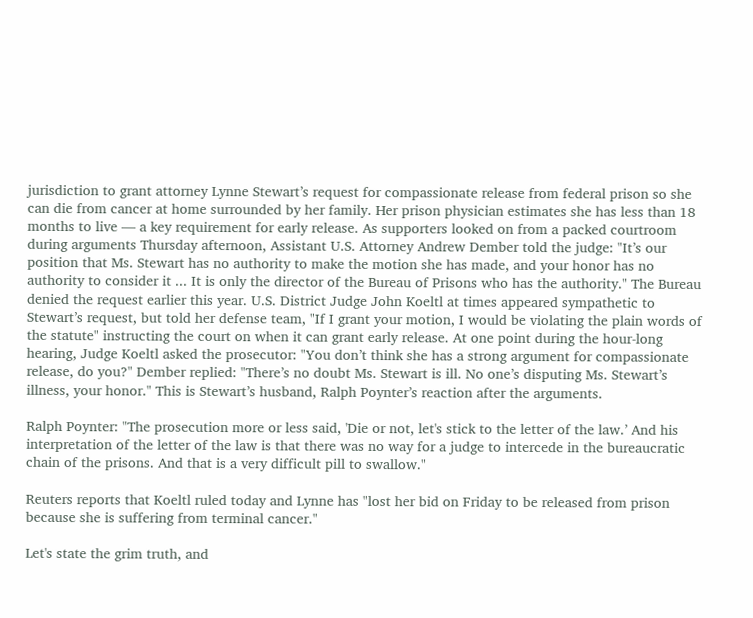jurisdiction to grant attorney Lynne Stewart’s request for compassionate release from federal prison so she can die from cancer at home surrounded by her family. Her prison physician estimates she has less than 18 months to live — a key requirement for early release. As supporters looked on from a packed courtroom during arguments Thursday afternoon, Assistant U.S. Attorney Andrew Dember told the judge: "It’s our position that Ms. Stewart has no authority to make the motion she has made, and your honor has no authority to consider it ... It is only the director of the Bureau of Prisons who has the authority." The Bureau denied the request earlier this year. U.S. District Judge John Koeltl at times appeared sympathetic to Stewart’s request, but told her defense team, "If I grant your motion, I would be violating the plain words of the statute" instructing the court on when it can grant early release. At one point during the hour-long hearing, Judge Koeltl asked the prosecutor: "You don’t think she has a strong argument for compassionate release, do you?" Dember replied: "There’s no doubt Ms. Stewart is ill. No one’s disputing Ms. Stewart’s illness, your honor." This is Stewart’s husband, Ralph Poynter’s reaction after the arguments.

Ralph Poynter: "The prosecution more or less said, 'Die or not, let's stick to the letter of the law.’ And his interpretation of the letter of the law is that there was no way for a judge to intercede in the bureaucratic chain of the prisons. And that is a very difficult pill to swallow."

Reuters reports that Koeltl ruled today and Lynne has "lost her bid on Friday to be released from prison because she is suffering from terminal cancer."

Let's state the grim truth, and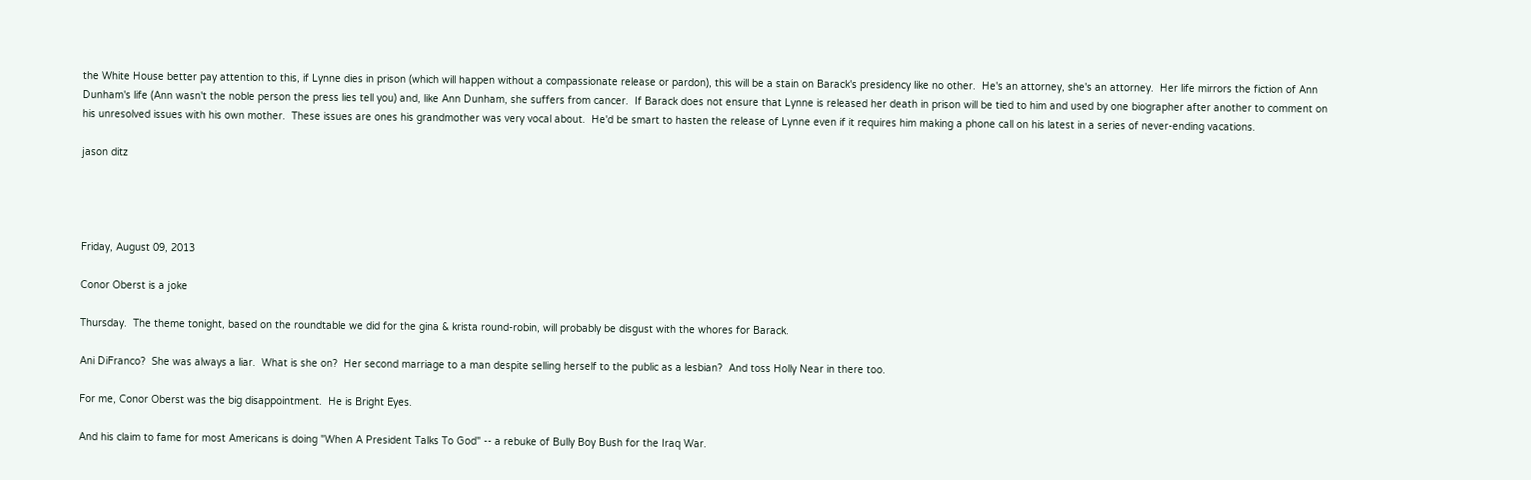the White House better pay attention to this, if Lynne dies in prison (which will happen without a compassionate release or pardon), this will be a stain on Barack's presidency like no other.  He's an attorney, she's an attorney.  Her life mirrors the fiction of Ann Dunham's life (Ann wasn't the noble person the press lies tell you) and, like Ann Dunham, she suffers from cancer.  If Barack does not ensure that Lynne is released her death in prison will be tied to him and used by one biographer after another to comment on his unresolved issues with his own mother.  These issues are ones his grandmother was very vocal about.  He'd be smart to hasten the release of Lynne even if it requires him making a phone call on his latest in a series of never-ending vacations.

jason ditz




Friday, August 09, 2013

Conor Oberst is a joke

Thursday.  The theme tonight, based on the roundtable we did for the gina & krista round-robin, will probably be disgust with the whores for Barack.

Ani DiFranco?  She was always a liar.  What is she on?  Her second marriage to a man despite selling herself to the public as a lesbian?  And toss Holly Near in there too.

For me, Conor Oberst was the big disappointment.  He is Bright Eyes.

And his claim to fame for most Americans is doing "When A President Talks To God" -- a rebuke of Bully Boy Bush for the Iraq War.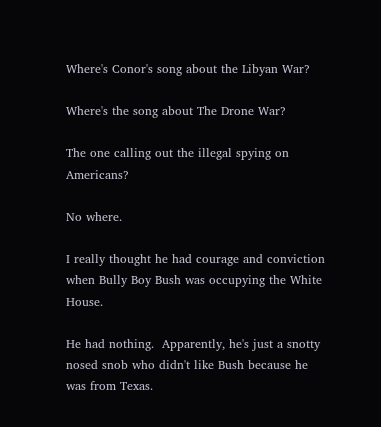Where's Conor's song about the Libyan War?

Where's the song about The Drone War?

The one calling out the illegal spying on Americans?

No where.

I really thought he had courage and conviction when Bully Boy Bush was occupying the White House.

He had nothing.  Apparently, he's just a snotty nosed snob who didn't like Bush because he was from Texas.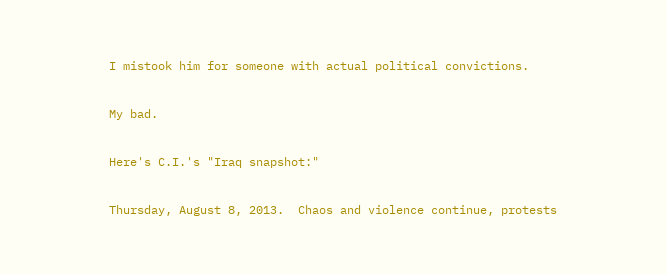I mistook him for someone with actual political convictions.

My bad.

Here's C.I.'s "Iraq snapshot:"

Thursday, August 8, 2013.  Chaos and violence continue, protests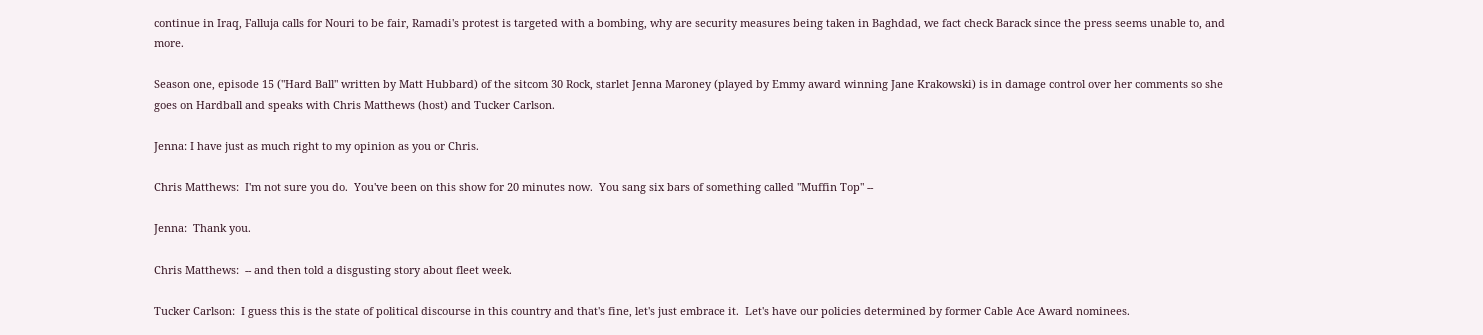continue in Iraq, Falluja calls for Nouri to be fair, Ramadi's protest is targeted with a bombing, why are security measures being taken in Baghdad, we fact check Barack since the press seems unable to, and more.

Season one, episode 15 ("Hard Ball" written by Matt Hubbard) of the sitcom 30 Rock, starlet Jenna Maroney (played by Emmy award winning Jane Krakowski) is in damage control over her comments so she goes on Hardball and speaks with Chris Matthews (host) and Tucker Carlson.

Jenna: I have just as much right to my opinion as you or Chris.

Chris Matthews:  I'm not sure you do.  You've been on this show for 20 minutes now.  You sang six bars of something called "Muffin Top" --

Jenna:  Thank you.

Chris Matthews:  -- and then told a disgusting story about fleet week.

Tucker Carlson:  I guess this is the state of political discourse in this country and that's fine, let's just embrace it.  Let's have our policies determined by former Cable Ace Award nominees.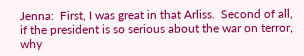Jenna:  First, I was great in that Arliss.  Second of all, if the president is so serious about the war on terror, why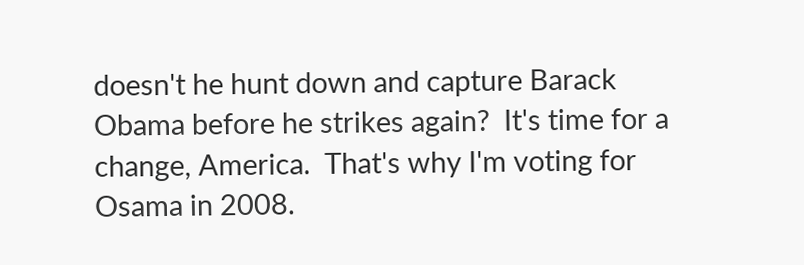doesn't he hunt down and capture Barack Obama before he strikes again?  It's time for a change, America.  That's why I'm voting for Osama in 2008.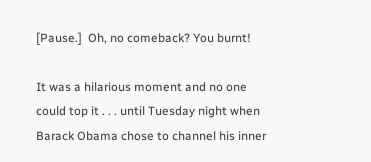[Pause.]  Oh, no comeback? You burnt!

It was a hilarious moment and no one could top it . . . until Tuesday night when Barack Obama chose to channel his inner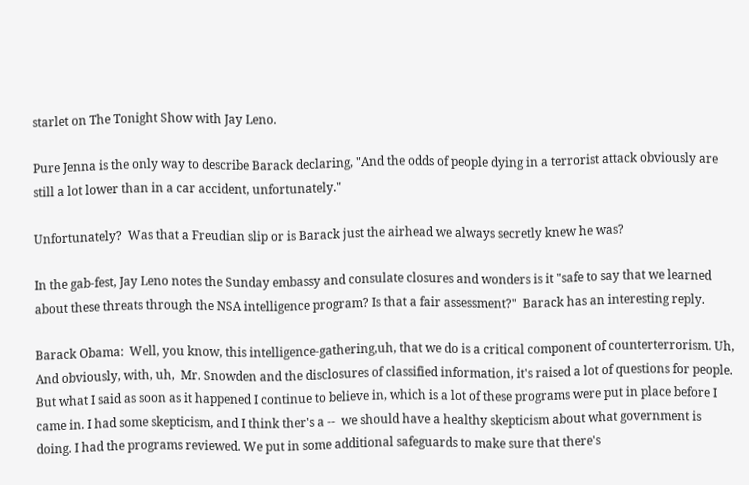starlet on The Tonight Show with Jay Leno.

Pure Jenna is the only way to describe Barack declaring, "And the odds of people dying in a terrorist attack obviously are still a lot lower than in a car accident, unfortunately."

Unfortunately?  Was that a Freudian slip or is Barack just the airhead we always secretly knew he was?

In the gab-fest, Jay Leno notes the Sunday embassy and consulate closures and wonders is it "safe to say that we learned about these threats through the NSA intelligence program? Is that a fair assessment?"  Barack has an interesting reply.

Barack Obama:  Well, you know, this intelligence-gathering,uh, that we do is a critical component of counterterrorism. Uh, And obviously, with, uh,  Mr. Snowden and the disclosures of classified information, it's raised a lot of questions for people. But what I said as soon as it happened I continue to believe in, which is a lot of these programs were put in place before I came in. I had some skepticism, and I think ther's a --  we should have a healthy skepticism about what government is doing. I had the programs reviewed. We put in some additional safeguards to make sure that there's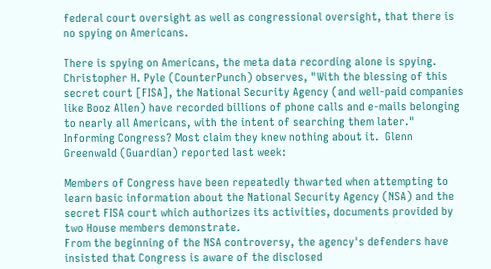federal court oversight as well as congressional oversight, that there is no spying on Americans.

There is spying on Americans, the meta data recording alone is spying. Christopher H. Pyle (CounterPunch) observes, "With the blessing of this secret court [FISA], the National Security Agency (and well-paid companies like Booz Allen) have recorded billions of phone calls and e-mails belonging to nearly all Americans, with the intent of searching them later."  Informing Congress? Most claim they knew nothing about it.  Glenn Greenwald (Guardian) reported last week:

Members of Congress have been repeatedly thwarted when attempting to learn basic information about the National Security Agency (NSA) and the secret FISA court which authorizes its activities, documents provided by two House members demonstrate.
From the beginning of the NSA controversy, the agency's defenders have insisted that Congress is aware of the disclosed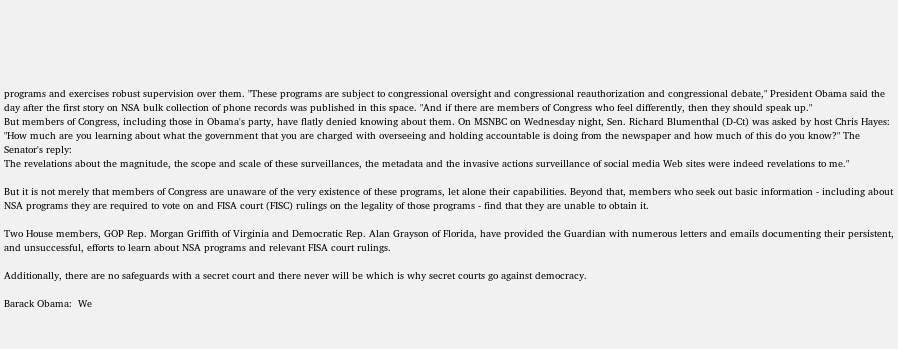programs and exercises robust supervision over them. "These programs are subject to congressional oversight and congressional reauthorization and congressional debate," President Obama said the day after the first story on NSA bulk collection of phone records was published in this space. "And if there are members of Congress who feel differently, then they should speak up."
But members of Congress, including those in Obama's party, have flatly denied knowing about them. On MSNBC on Wednesday night, Sen. Richard Blumenthal (D-Ct) was asked by host Chris Hayes: "How much are you learning about what the government that you are charged with overseeing and holding accountable is doing from the newspaper and how much of this do you know?" The Senator's reply:
The revelations about the magnitude, the scope and scale of these surveillances, the metadata and the invasive actions surveillance of social media Web sites were indeed revelations to me."

But it is not merely that members of Congress are unaware of the very existence of these programs, let alone their capabilities. Beyond that, members who seek out basic information - including about NSA programs they are required to vote on and FISA court (FISC) rulings on the legality of those programs - find that they are unable to obtain it.

Two House members, GOP Rep. Morgan Griffith of Virginia and Democratic Rep. Alan Grayson of Florida, have provided the Guardian with numerous letters and emails documenting their persistent, and unsuccessful, efforts to learn about NSA programs and relevant FISA court rulings.

Additionally, there are no safeguards with a secret court and there never will be which is why secret courts go against democracy.

Barack Obama:  We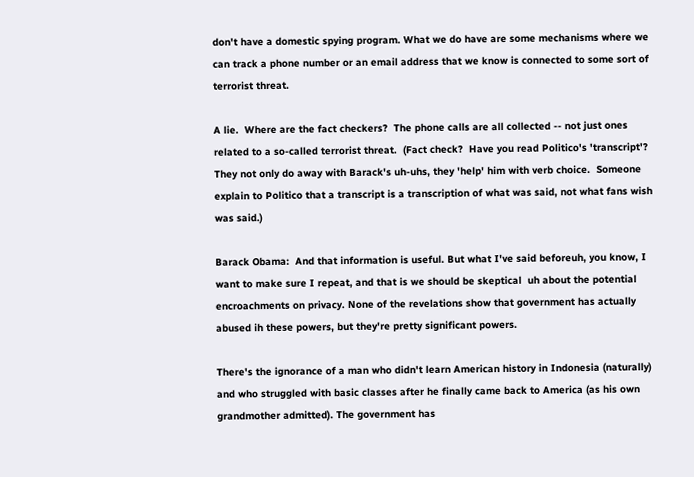don't have a domestic spying program. What we do have are some mechanisms where we can track a phone number or an email address that we know is connected to some sort of terrorist threat.

A lie.  Where are the fact checkers?  The phone calls are all collected -- not just ones related to a so-called terrorist threat.  (Fact check?  Have you read Politico's 'transcript'?  They not only do away with Barack's uh-uhs, they 'help' him with verb choice.  Someone explain to Politico that a transcript is a transcription of what was said, not what fans wish was said.)

Barack Obama:  And that information is useful. But what I've said beforeuh, you know, I want to make sure I repeat, and that is we should be skeptical  uh about the potential encroachments on privacy. None of the revelations show that government has actually abused ih these powers, but they're pretty significant powers.

There's the ignorance of a man who didn't learn American history in Indonesia (naturally) and who struggled with basic classes after he finally came back to America (as his own grandmother admitted). The government has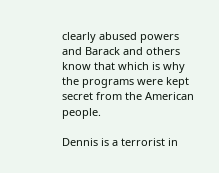clearly abused powers and Barack and others know that which is why the programs were kept secret from the American people.

Dennis is a terrorist in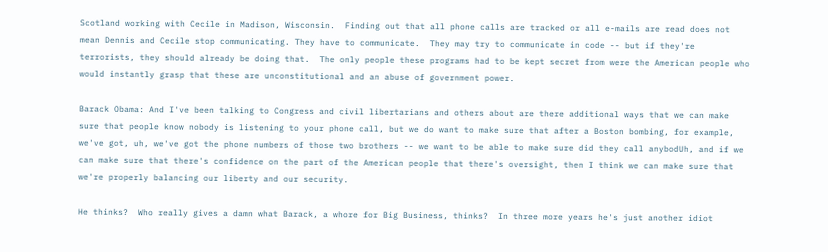Scotland working with Cecile in Madison, Wisconsin.  Finding out that all phone calls are tracked or all e-mails are read does not mean Dennis and Cecile stop communicating. They have to communicate.  They may try to communicate in code -- but if they're terrorists, they should already be doing that.  The only people these programs had to be kept secret from were the American people who would instantly grasp that these are unconstitutional and an abuse of government power.

Barack Obama: And I've been talking to Congress and civil libertarians and others about are there additional ways that we can make sure that people know nobody is listening to your phone call, but we do want to make sure that after a Boston bombing, for example, we've got, uh, we've got the phone numbers of those two brothers -- we want to be able to make sure did they call anybodUh, and if we can make sure that there's confidence on the part of the American people that there's oversight, then I think we can make sure that we're properly balancing our liberty and our security.

He thinks?  Who really gives a damn what Barack, a whore for Big Business, thinks?  In three more years he's just another idiot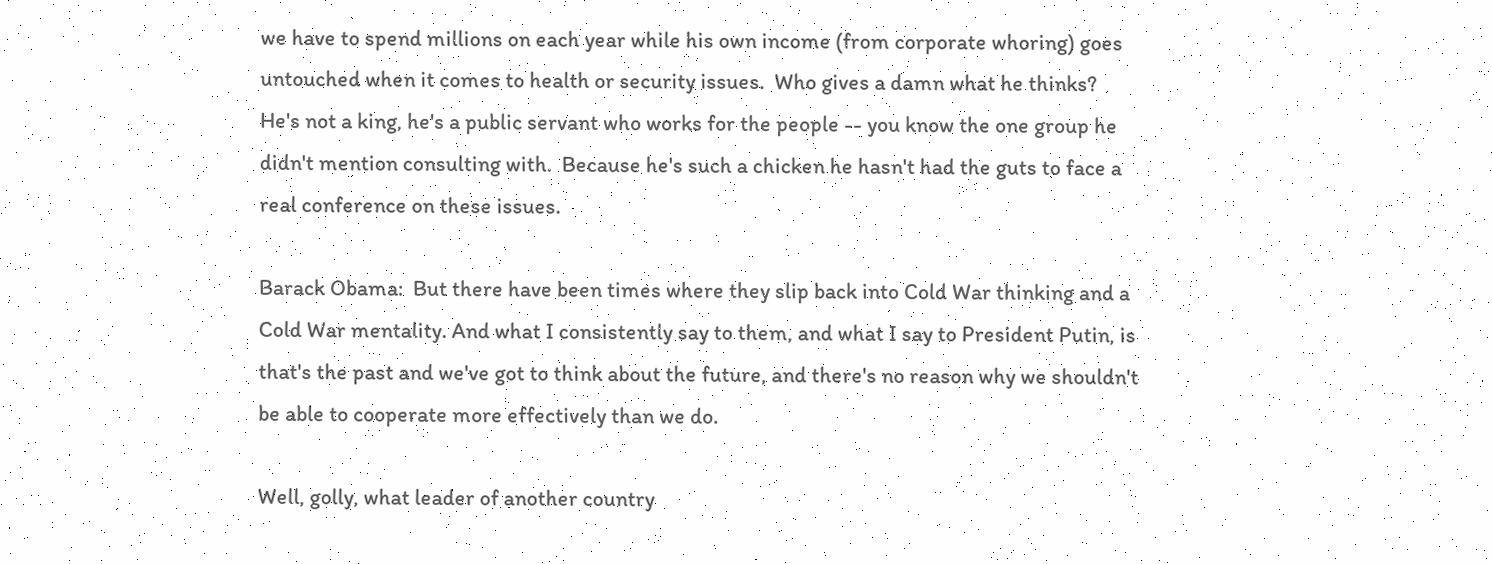we have to spend millions on each year while his own income (from corporate whoring) goes untouched when it comes to health or security issues.  Who gives a damn what he thinks?  He's not a king, he's a public servant who works for the people -- you know the one group he didn't mention consulting with.  Because he's such a chicken he hasn't had the guts to face a real conference on these issues.

Barack Obama:  But there have been times where they slip back into Cold War thinking and a Cold War mentality. And what I consistently say to them, and what I say to President Putin, is that's the past and we've got to think about the future, and there's no reason why we shouldn't be able to cooperate more effectively than we do.

Well, golly, what leader of another country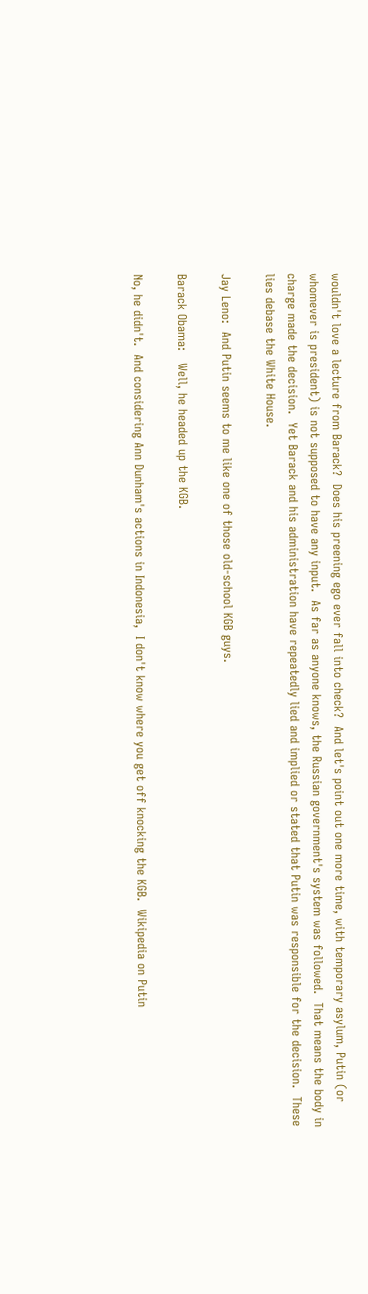wouldn't love a lecture from Barack?  Does his preening ego ever fall into check?  And let's point out one more time, with temporary asylum, Putin (or whomever is president) is not supposed to have any input.  As far as anyone knows, the Russian government's system was followed.  That means the body in charge made the decision.  Yet Barack and his administration have repeatedly lied and implied or stated that Putin was responsible for the decision.  These lies debase the White House.

Jay Leno:  And Putin seems to me like one of those old-school KGB guys.

Barack Obama:   Well, he headed up the KGB.

No, he didn't.  And considering Ann Dunham's actions in Indonesia,  I don't know where you get off knocking the KGB.  Wikipedia on Putin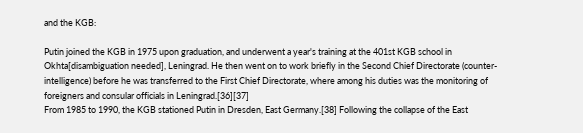and the KGB:

Putin joined the KGB in 1975 upon graduation, and underwent a year's training at the 401st KGB school in Okhta[disambiguation needed], Leningrad. He then went on to work briefly in the Second Chief Directorate (counter-intelligence) before he was transferred to the First Chief Directorate, where among his duties was the monitoring of foreigners and consular officials in Leningrad.[36][37]
From 1985 to 1990, the KGB stationed Putin in Dresden, East Germany.[38] Following the collapse of the East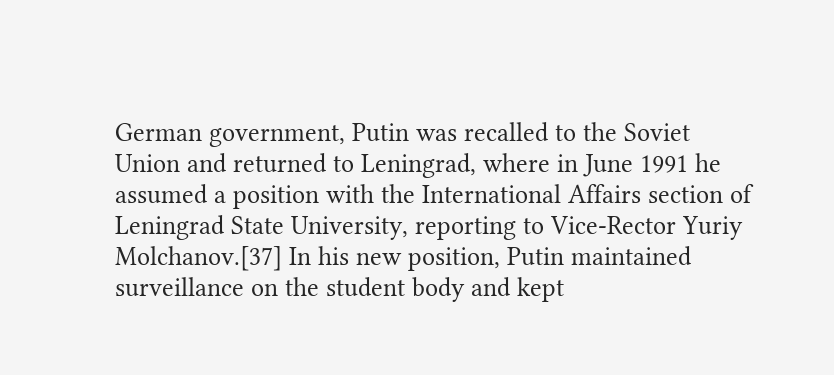German government, Putin was recalled to the Soviet Union and returned to Leningrad, where in June 1991 he assumed a position with the International Affairs section of Leningrad State University, reporting to Vice-Rector Yuriy Molchanov.[37] In his new position, Putin maintained surveillance on the student body and kept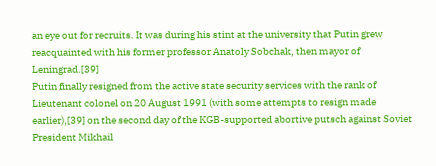an eye out for recruits. It was during his stint at the university that Putin grew reacquainted with his former professor Anatoly Sobchak, then mayor of Leningrad.[39]
Putin finally resigned from the active state security services with the rank of Lieutenant colonel on 20 August 1991 (with some attempts to resign made earlier),[39] on the second day of the KGB-supported abortive putsch against Soviet President Mikhail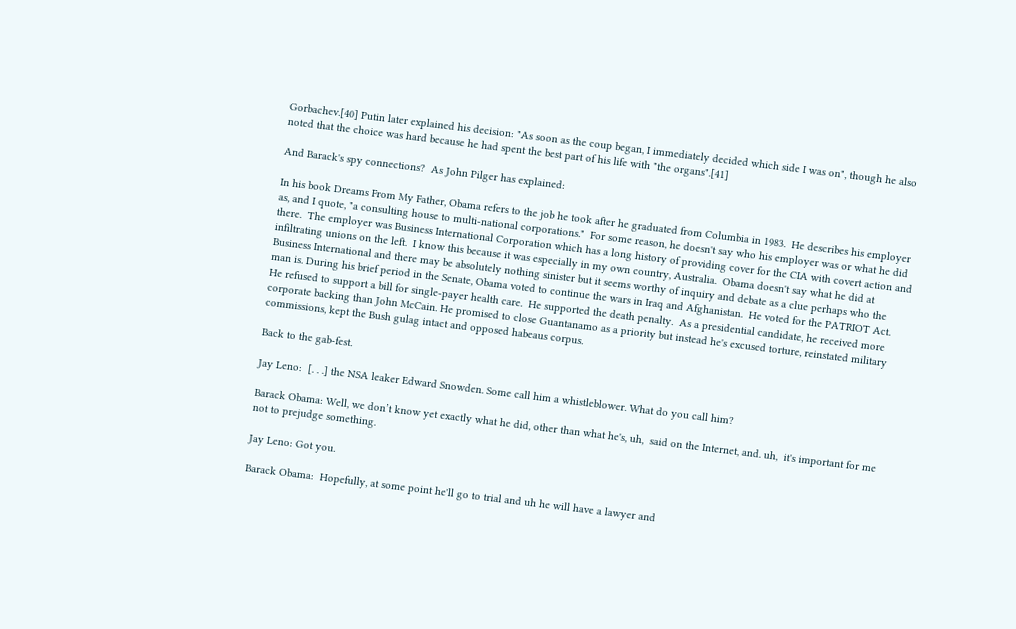Gorbachev.[40] Putin later explained his decision: "As soon as the coup began, I immediately decided which side I was on", though he also noted that the choice was hard because he had spent the best part of his life with "the organs".[41]

And Barack's spy connections?  As John Pilger has explained:

In his book Dreams From My Father, Obama refers to the job he took after he graduated from Columbia in 1983.  He describes his employer as, and I quote, "a consulting house to multi-national corporations."  For some reason, he doesn't say who his employer was or what he did there.  The employer was Business International Corporation which has a long history of providing cover for the CIA with covert action and infiltrating unions on the left.  I know this because it was especially in my own country, Australia.  Obama doesn't say what he did at Business International and there may be absolutely nothing sinister but it seems worthy of inquiry and debate as a clue perhaps who the man is. During his brief period in the Senate, Obama voted to continue the wars in Iraq and Afghanistan.  He voted for the PATRIOT Act.  He refused to support a bill for single-payer health care.  He supported the death penalty.  As a presidential candidate, he received more corporate backing than John McCain. He promised to close Guantanamo as a priority but instead he's excused torture, reinstated military commissions, kept the Bush gulag intact and opposed habeaus corpus.

Back to the gab-fest.

Jay Leno:  [. . .] the NSA leaker Edward Snowden. Some call him a whistleblower. What do you call him?

Barack Obama: Well, we don’t know yet exactly what he did, other than what he's, uh,  said on the Internet, and. uh,  it's important for me not to prejudge something.

Jay Leno: Got you.

Barack Obama:  Hopefully, at some point he'll go to trial and uh he will have a lawyer and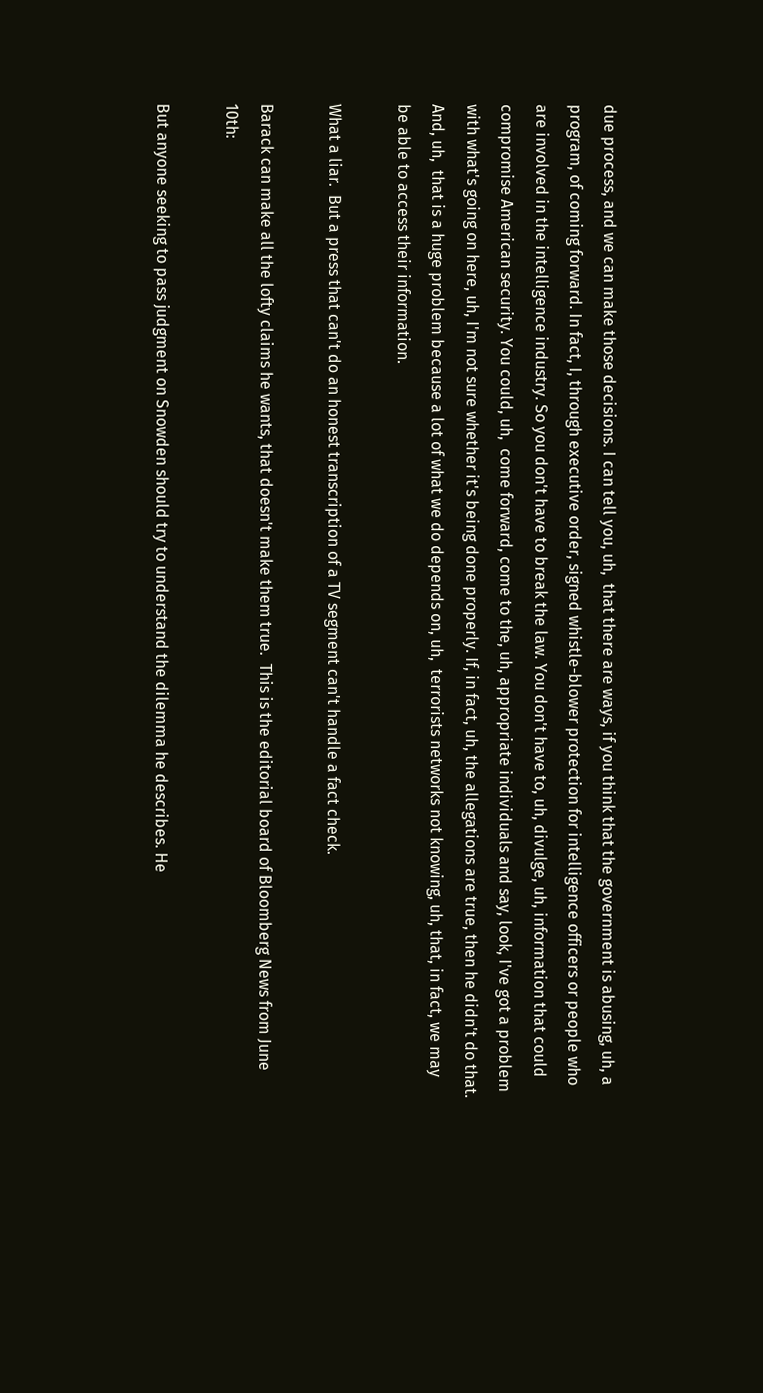due process, and we can make those decisions. I can tell you, uh,  that there are ways, if you think that the government is abusing, uh, a program, of coming forward. In fact, I, through executive order, signed whistle-blower protection for intelligence officers or people who are involved in the intelligence industry. So you don't have to break the law. You don't have to, uh, divulge, uh, information that could compromise American security. You could, uh,  come forward, come to the, uh, appropriate individuals and say, look, I've got a problem with what's going on here, uh, I'm not sure whether it's being done properly. If, in fact, uh, the allegations are true, then he didn't do that. And, uh,  that is a huge problem because a lot of what we do depends on, uh,  terrorists networks not knowing, uh, that, in fact, we may be able to access their information.

What a liar.  But a press that can't do an honest transcription of a TV segment can't handle a fact check.

Barack can make all the lofty claims he wants, that doesn't make them true.  This is the editorial board of Bloomberg News from June 10th:

But anyone seeking to pass judgment on Snowden should try to understand the dilemma he describes. He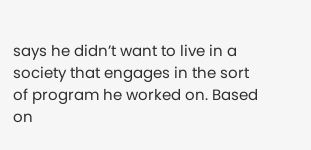says he didn’t want to live in a society that engages in the sort of program he worked on. Based on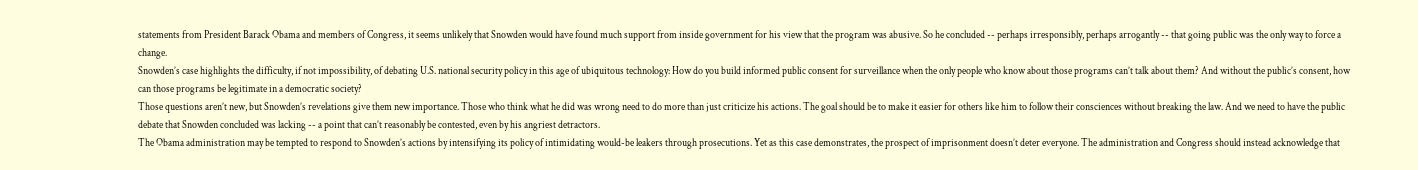statements from President Barack Obama and members of Congress, it seems unlikely that Snowden would have found much support from inside government for his view that the program was abusive. So he concluded -- perhaps irresponsibly, perhaps arrogantly -- that going public was the only way to force a change.
Snowden’s case highlights the difficulty, if not impossibility, of debating U.S. national security policy in this age of ubiquitous technology: How do you build informed public consent for surveillance when the only people who know about those programs can’t talk about them? And without the public’s consent, how can those programs be legitimate in a democratic society?
Those questions aren’t new, but Snowden’s revelations give them new importance. Those who think what he did was wrong need to do more than just criticize his actions. The goal should be to make it easier for others like him to follow their consciences without breaking the law. And we need to have the public debate that Snowden concluded was lacking -- a point that can’t reasonably be contested, even by his angriest detractors.
The Obama administration may be tempted to respond to Snowden’s actions by intensifying its policy of intimidating would-be leakers through prosecutions. Yet as this case demonstrates, the prospect of imprisonment doesn’t deter everyone. The administration and Congress should instead acknowledge that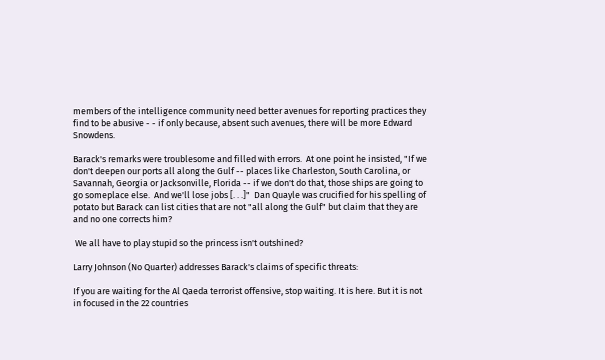members of the intelligence community need better avenues for reporting practices they find to be abusive - - if only because, absent such avenues, there will be more Edward Snowdens.

Barack's remarks were troublesome and filled with errors.  At one point he insisted, "If we don't deepen our ports all along the Gulf -- places like Charleston, South Carolina, or Savannah, Georgia or Jacksonville, Florida -- if we don't do that, those ships are going to go someplace else.  And we'll lose jobs [. . .]"  Dan Quayle was crucified for his spelling of potato but Barack can list cities that are not "all along the Gulf" but claim that they are and no one corrects him?

 We all have to play stupid so the princess isn't outshined?

Larry Johnson (No Quarter) addresses Barack's claims of specific threats:

If you are waiting for the Al Qaeda terrorist offensive, stop waiting. It is here. But it is not in focused in the 22 countries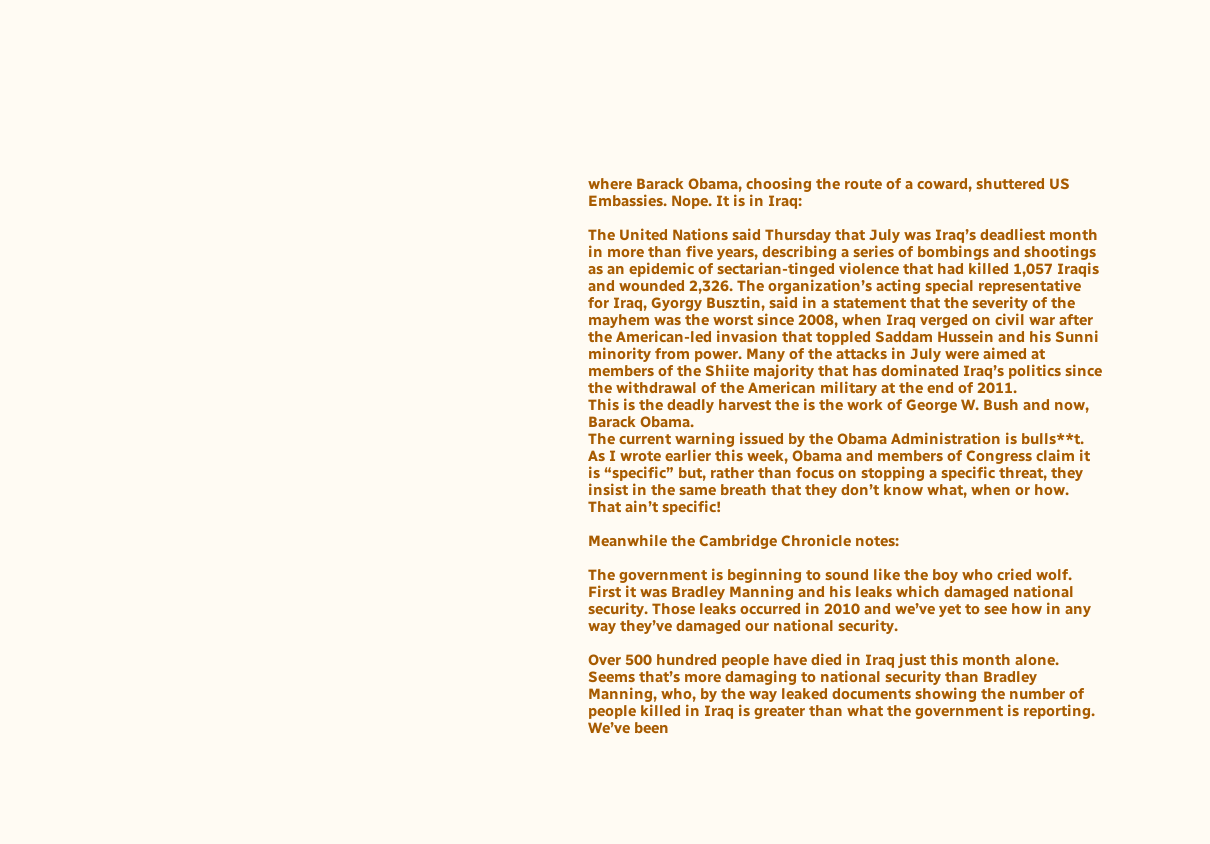where Barack Obama, choosing the route of a coward, shuttered US Embassies. Nope. It is in Iraq:

The United Nations said Thursday that July was Iraq’s deadliest month in more than five years, describing a series of bombings and shootings as an epidemic of sectarian-tinged violence that had killed 1,057 Iraqis and wounded 2,326. The organization’s acting special representative for Iraq, Gyorgy Busztin, said in a statement that the severity of the mayhem was the worst since 2008, when Iraq verged on civil war after the American-led invasion that toppled Saddam Hussein and his Sunni minority from power. Many of the attacks in July were aimed at members of the Shiite majority that has dominated Iraq’s politics since the withdrawal of the American military at the end of 2011.
This is the deadly harvest the is the work of George W. Bush and now, Barack Obama.
The current warning issued by the Obama Administration is bulls**t. As I wrote earlier this week, Obama and members of Congress claim it is “specific” but, rather than focus on stopping a specific threat, they insist in the same breath that they don’t know what, when or how. That ain’t specific!

Meanwhile the Cambridge Chronicle notes:

The government is beginning to sound like the boy who cried wolf. First it was Bradley Manning and his leaks which damaged national security. Those leaks occurred in 2010 and we’ve yet to see how in any way they’ve damaged our national security.

Over 500 hundred people have died in Iraq just this month alone. Seems that’s more damaging to national security than Bradley Manning, who, by the way leaked documents showing the number of people killed in Iraq is greater than what the government is reporting. We’ve been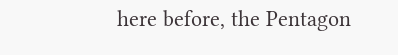here before, the Pentagon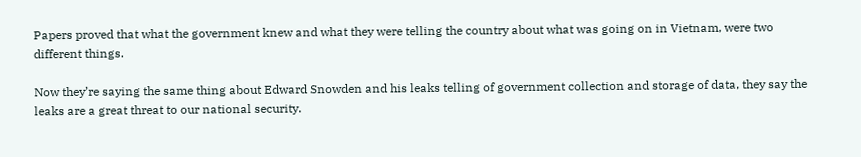Papers proved that what the government knew and what they were telling the country about what was going on in Vietnam, were two different things.

Now they’re saying the same thing about Edward Snowden and his leaks telling of government collection and storage of data, they say the leaks are a great threat to our national security.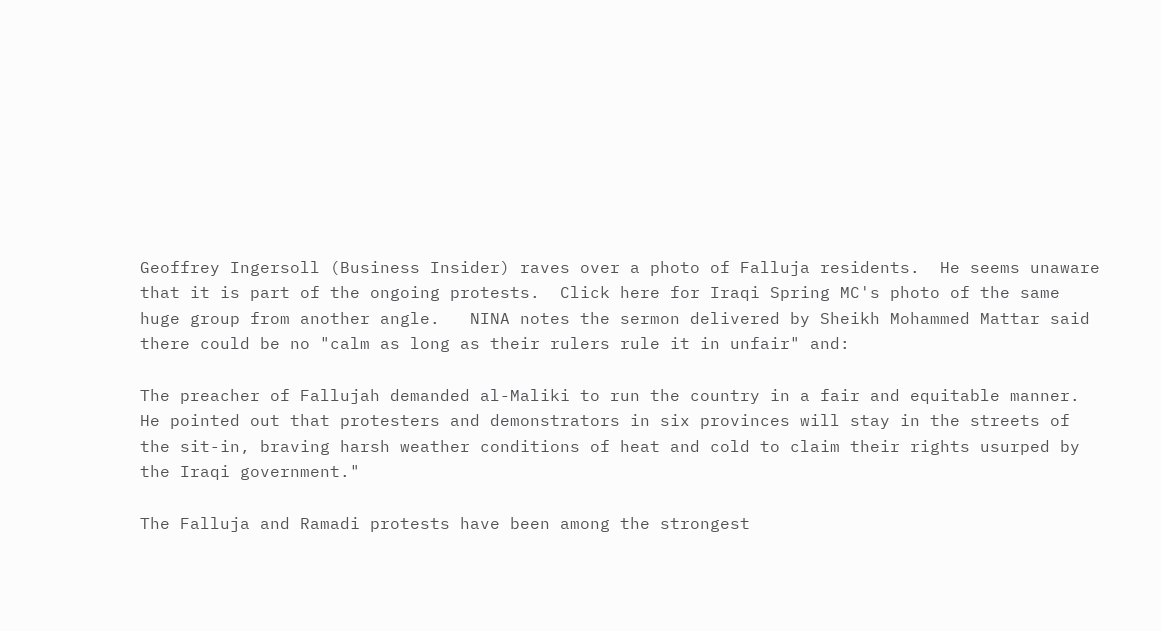Geoffrey Ingersoll (Business Insider) raves over a photo of Falluja residents.  He seems unaware that it is part of the ongoing protests.  Click here for Iraqi Spring MC's photo of the same huge group from another angle.   NINA notes the sermon delivered by Sheikh Mohammed Mattar said there could be no "calm as long as their rulers rule it in unfair" and:

The preacher of Fallujah demanded al-Maliki to run the country in a fair and equitable manner.
He pointed out that protesters and demonstrators in six provinces will stay in the streets of the sit-in, braving harsh weather conditions of heat and cold to claim their rights usurped by the Iraqi government."

The Falluja and Ramadi protests have been among the strongest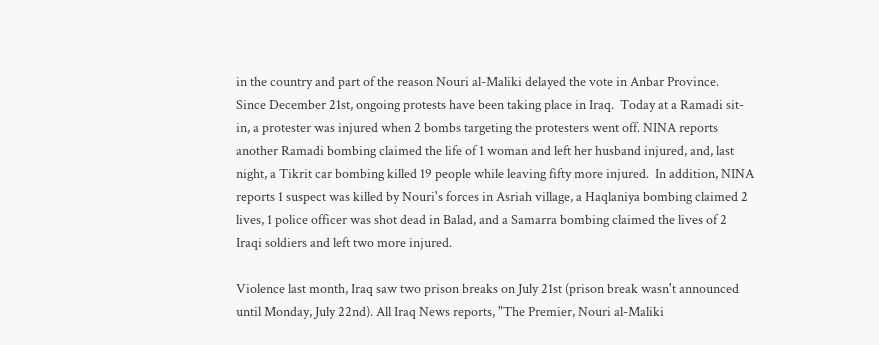in the country and part of the reason Nouri al-Maliki delayed the vote in Anbar Province.  Since December 21st, ongoing protests have been taking place in Iraq.  Today at a Ramadi sit-in, a protester was injured when 2 bombs targeting the protesters went off. NINA reports another Ramadi bombing claimed the life of 1 woman and left her husband injured, and, last night, a Tikrit car bombing killed 19 people while leaving fifty more injured.  In addition, NINA reports 1 suspect was killed by Nouri's forces in Asriah village, a Haqlaniya bombing claimed 2 lives, 1 police officer was shot dead in Balad, and a Samarra bombing claimed the lives of 2 Iraqi soldiers and left two more injured.

Violence last month, Iraq saw two prison breaks on July 21st (prison break wasn't announced until Monday, July 22nd). All Iraq News reports, "The Premier, Nouri al-Maliki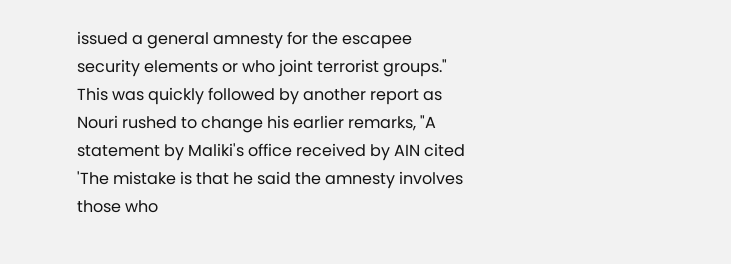issued a general amnesty for the escapee security elements or who joint terrorist groups."  This was quickly followed by another report as Nouri rushed to change his earlier remarks, "A statement by Maliki's office received by AIN cited 'The mistake is that he said the amnesty involves those who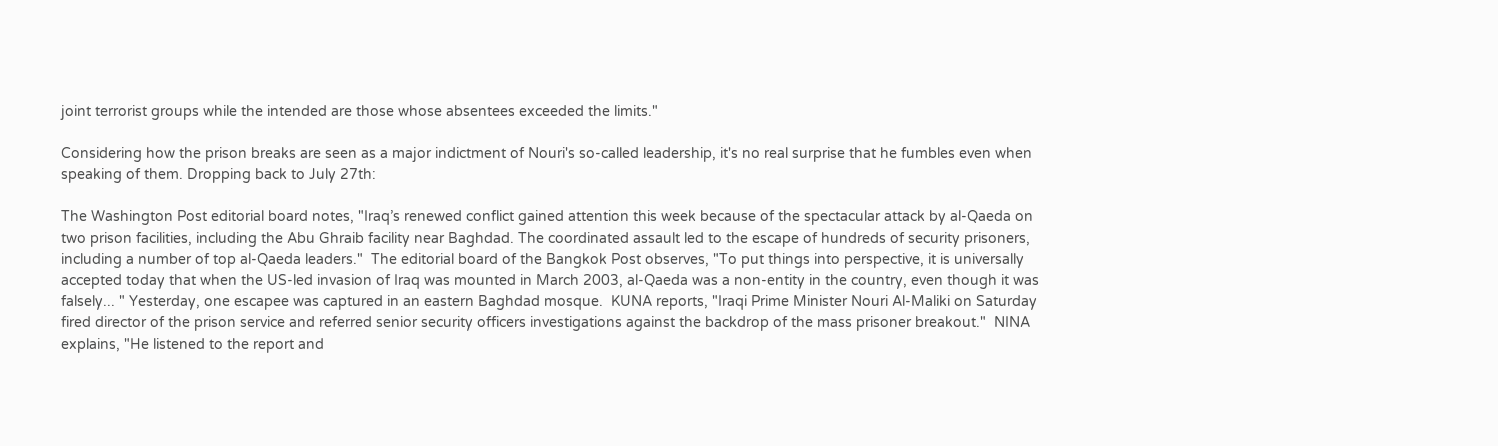joint terrorist groups while the intended are those whose absentees exceeded the limits."

Considering how the prison breaks are seen as a major indictment of Nouri's so-called leadership, it's no real surprise that he fumbles even when speaking of them. Dropping back to July 27th:

The Washington Post editorial board notes, "Iraq’s renewed conflict gained attention this week because of the spectacular attack by al-Qaeda on two prison facilities, including the Abu Ghraib facility near Baghdad. The coordinated assault led to the escape of hundreds of security prisoners, including a number of top al-Qaeda leaders."  The editorial board of the Bangkok Post observes, "To put things into perspective, it is universally accepted today that when the US-led invasion of Iraq was mounted in March 2003, al-Qaeda was a non-entity in the country, even though it was falsely... " Yesterday, one escapee was captured in an eastern Baghdad mosque.  KUNA reports, "Iraqi Prime Minister Nouri Al-Maliki on Saturday fired director of the prison service and referred senior security officers investigations against the backdrop of the mass prisoner breakout."  NINA explains, "He listened to the report and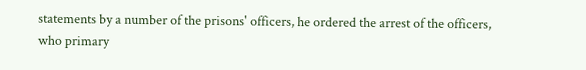statements by a number of the prisons' officers, he ordered the arrest of the officers, who primary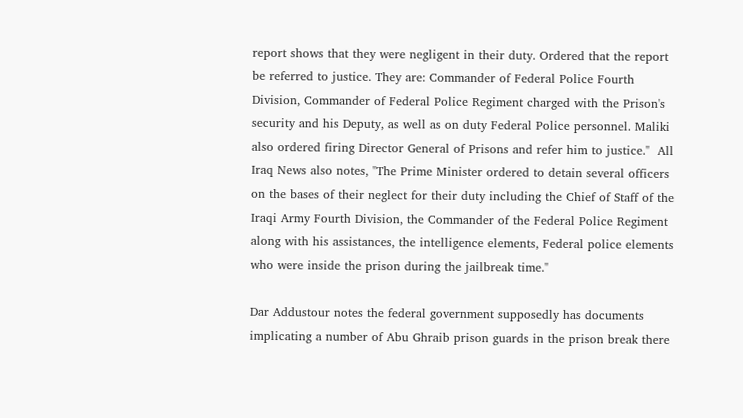report shows that they were negligent in their duty. Ordered that the report be referred to justice. They are: Commander of Federal Police Fourth Division, Commander of Federal Police Regiment charged with the Prison's security and his Deputy, as well as on duty Federal Police personnel. Maliki also ordered firing Director General of Prisons and refer him to justice."  All Iraq News also notes, "The Prime Minister ordered to detain several officers on the bases of their neglect for their duty including the Chief of Staff of the Iraqi Army Fourth Division, the Commander of the Federal Police Regiment along with his assistances, the intelligence elements, Federal police elements who were inside the prison during the jailbreak time."

Dar Addustour notes the federal government supposedly has documents implicating a number of Abu Ghraib prison guards in the prison break there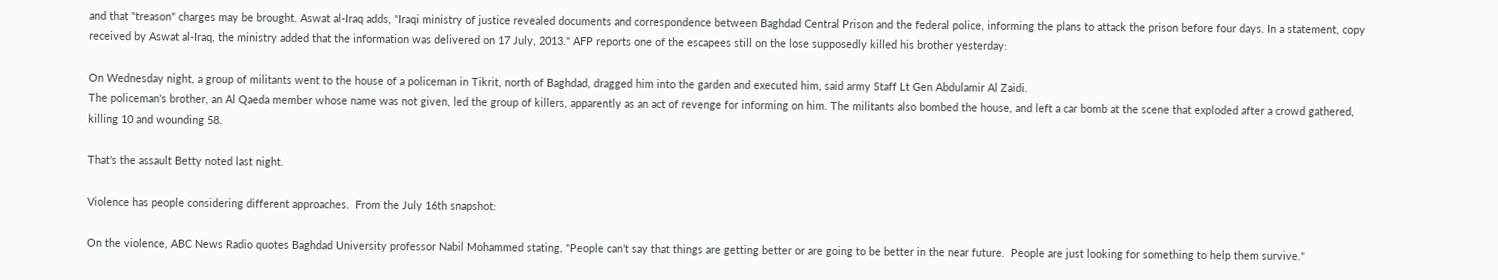and that "treason" charges may be brought. Aswat al-Iraq adds, "Iraqi ministry of justice revealed documents and correspondence between Baghdad Central Prison and the federal police, informing the plans to attack the prison before four days. In a statement, copy received by Aswat al-Iraq, the ministry added that the information was delivered on 17 July, 2013." AFP reports one of the escapees still on the lose supposedly killed his brother yesterday:

On Wednesday night, a group of militants went to the house of a policeman in Tikrit, north of Baghdad, dragged him into the garden and executed him, said army Staff Lt Gen Abdulamir Al Zaidi.
The policeman's brother, an Al Qaeda member whose name was not given, led the group of killers, apparently as an act of revenge for informing on him. The militants also bombed the house, and left a car bomb at the scene that exploded after a crowd gathered, killing 10 and wounding 58.

That's the assault Betty noted last night.

Violence has people considering different approaches.  From the July 16th snapshot:

On the violence, ABC News Radio quotes Baghdad University professor Nabil Mohammed stating, "People can’t say that things are getting better or are going to be better in the near future.  People are just looking for something to help them survive."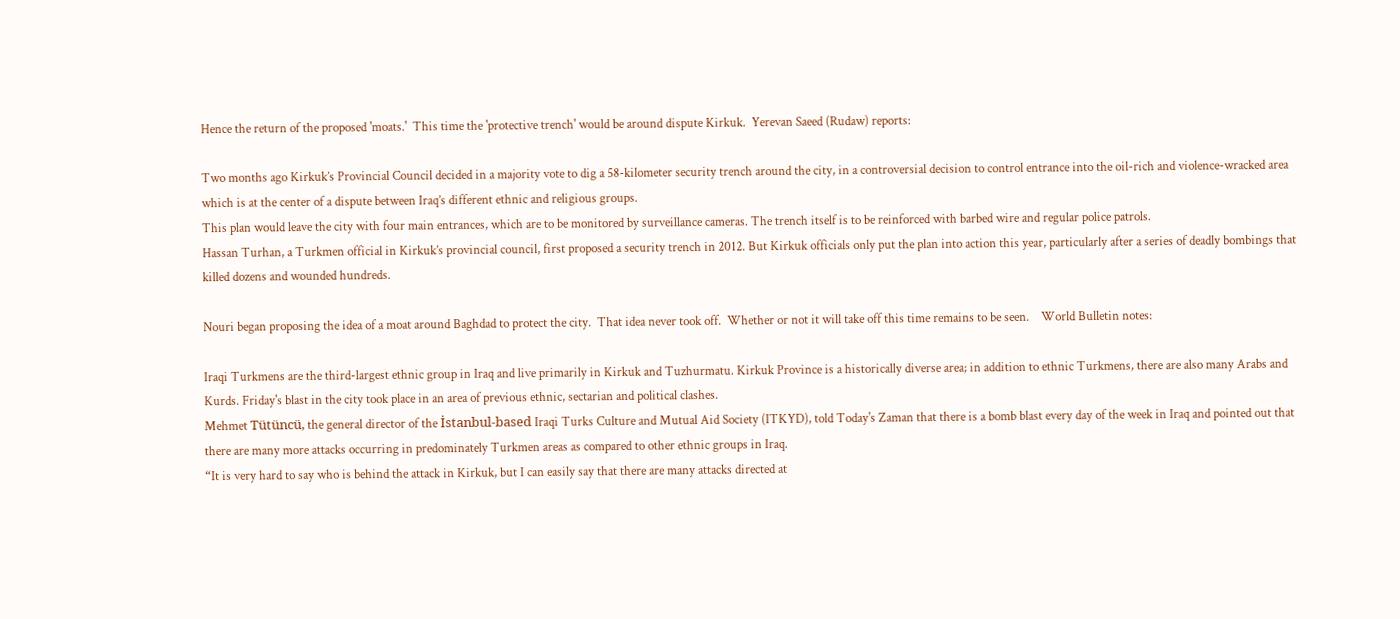Hence the return of the proposed 'moats.'  This time the 'protective trench' would be around dispute Kirkuk.  Yerevan Saeed (Rudaw) reports:

Two months ago Kirkuk’s Provincial Council decided in a majority vote to dig a 58-kilometer security trench around the city, in a controversial decision to control entrance into the oil-rich and violence-wracked area which is at the center of a dispute between Iraq’s different ethnic and religious groups.
This plan would leave the city with four main entrances, which are to be monitored by surveillance cameras. The trench itself is to be reinforced with barbed wire and regular police patrols.
Hassan Turhan, a Turkmen official in Kirkuk’s provincial council, first proposed a security trench in 2012. But Kirkuk officials only put the plan into action this year, particularly after a series of deadly bombings that killed dozens and wounded hundreds.

Nouri began proposing the idea of a moat around Baghdad to protect the city.  That idea never took off.  Whether or not it will take off this time remains to be seen.    World Bulletin notes:

Iraqi Turkmens are the third-largest ethnic group in Iraq and live primarily in Kirkuk and Tuzhurmatu. Kirkuk Province is a historically diverse area; in addition to ethnic Turkmens, there are also many Arabs and Kurds. Friday's blast in the city took place in an area of previous ethnic, sectarian and political clashes.
Mehmet Tütüncü, the general director of the İstanbul-based Iraqi Turks Culture and Mutual Aid Society (ITKYD), told Today's Zaman that there is a bomb blast every day of the week in Iraq and pointed out that there are many more attacks occurring in predominately Turkmen areas as compared to other ethnic groups in Iraq.
“It is very hard to say who is behind the attack in Kirkuk, but I can easily say that there are many attacks directed at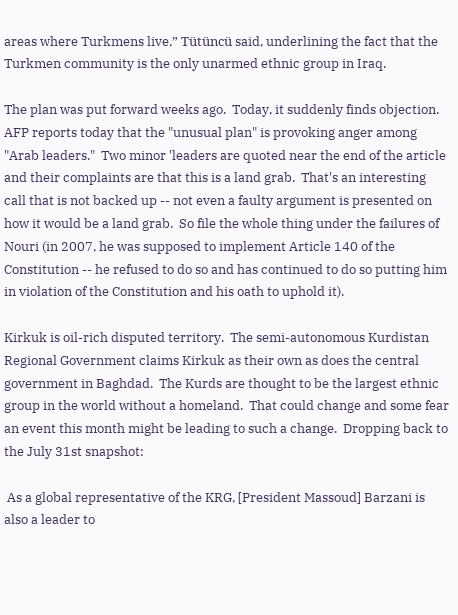areas where Turkmens live,” Tütüncü said, underlining the fact that the Turkmen community is the only unarmed ethnic group in Iraq.

The plan was put forward weeks ago.  Today, it suddenly finds objection. AFP reports today that the "unusual plan" is provoking anger among "Arab leaders."  Two minor 'leaders are quoted near the end of the article and their complaints are that this is a land grab.  That's an interesting call that is not backed up -- not even a faulty argument is presented on how it would be a land grab.  So file the whole thing under the failures of Nouri (in 2007, he was supposed to implement Article 140 of the Constitution -- he refused to do so and has continued to do so putting him in violation of the Constitution and his oath to uphold it).

Kirkuk is oil-rich disputed territory.  The semi-autonomous Kurdistan Regional Government claims Kirkuk as their own as does the central government in Baghdad.  The Kurds are thought to be the largest ethnic group in the world without a homeland.  That could change and some fear an event this month might be leading to such a change.  Dropping back to the July 31st snapshot:

 As a global representative of the KRG, [President Massoud] Barzani is also a leader to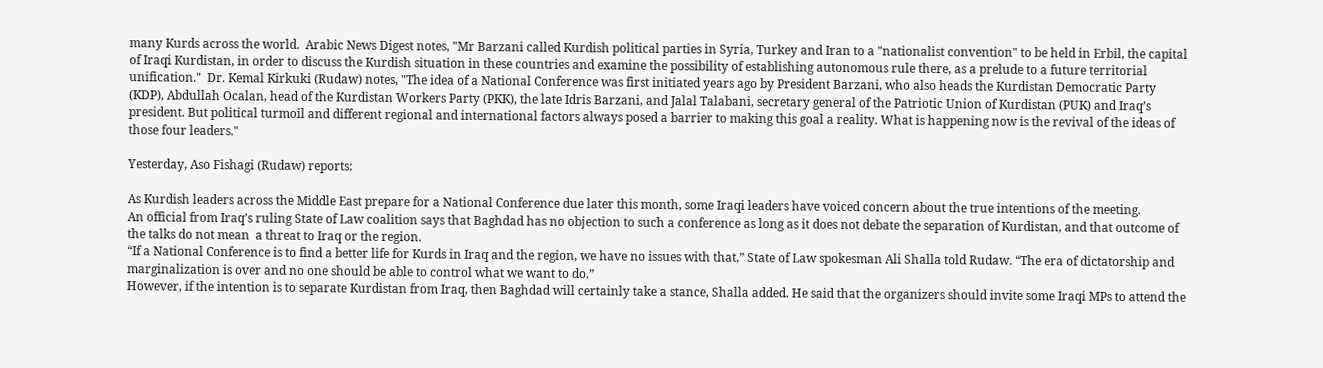many Kurds across the world.  Arabic News Digest notes, "Mr Barzani called Kurdish political parties in Syria, Turkey and Iran to a "nationalist convention" to be held in Erbil, the capital of Iraqi Kurdistan, in order to discuss the Kurdish situation in these countries and examine the possibility of establishing autonomous rule there, as a prelude to a future territorial unification."  Dr. Kemal Kirkuki (Rudaw) notes, "The idea of a National Conference was first initiated years ago by President Barzani, who also heads the Kurdistan Democratic Party (KDP), Abdullah Ocalan, head of the Kurdistan Workers Party (PKK), the late Idris Barzani, and Jalal Talabani, secretary general of the Patriotic Union of Kurdistan (PUK) and Iraq’s president. But political turmoil and different regional and international factors always posed a barrier to making this goal a reality. What is happening now is the revival of the ideas of those four leaders."

Yesterday, Aso Fishagi (Rudaw) reports:

As Kurdish leaders across the Middle East prepare for a National Conference due later this month, some Iraqi leaders have voiced concern about the true intentions of the meeting.
An official from Iraq’s ruling State of Law coalition says that Baghdad has no objection to such a conference as long as it does not debate the separation of Kurdistan, and that outcome of the talks do not mean  a threat to Iraq or the region.
“If a National Conference is to find a better life for Kurds in Iraq and the region, we have no issues with that,” State of Law spokesman Ali Shalla told Rudaw. “The era of dictatorship and marginalization is over and no one should be able to control what we want to do.”
However, if the intention is to separate Kurdistan from Iraq, then Baghdad will certainly take a stance, Shalla added. He said that the organizers should invite some Iraqi MPs to attend the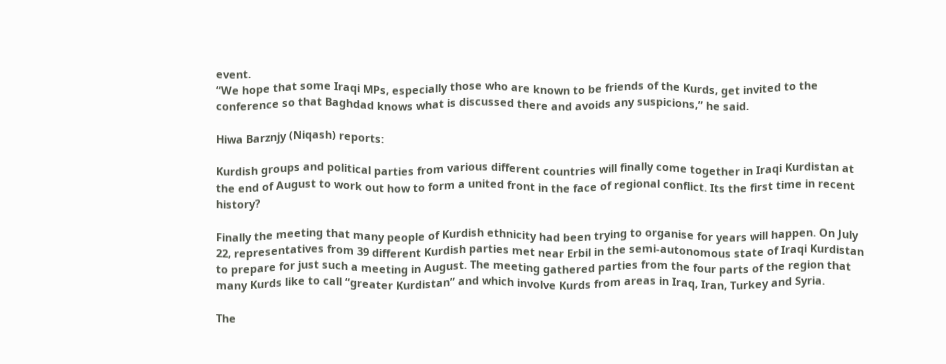event.
“We hope that some Iraqi MPs, especially those who are known to be friends of the Kurds, get invited to the conference so that Baghdad knows what is discussed there and avoids any suspicions,” he said.

Hiwa Barznjy (Niqash) reports:

Kurdish groups and political parties from various different countries will finally come together in Iraqi Kurdistan at the end of August to work out how to form a united front in the face of regional conflict. Its the first time in recent history?

Finally the meeting that many people of Kurdish ethnicity had been trying to organise for years will happen. On July 22, representatives from 39 different Kurdish parties met near Erbil in the semi-autonomous state of Iraqi Kurdistan to prepare for just such a meeting in August. The meeting gathered parties from the four parts of the region that many Kurds like to call “greater Kurdistan” and which involve Kurds from areas in Iraq, Iran, Turkey and Syria.

The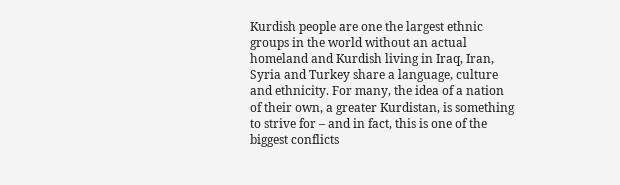Kurdish people are one the largest ethnic groups in the world without an actual homeland and Kurdish living in Iraq, Iran, Syria and Turkey share a language, culture and ethnicity. For many, the idea of a nation of their own, a greater Kurdistan, is something to strive for – and in fact, this is one of the biggest conflicts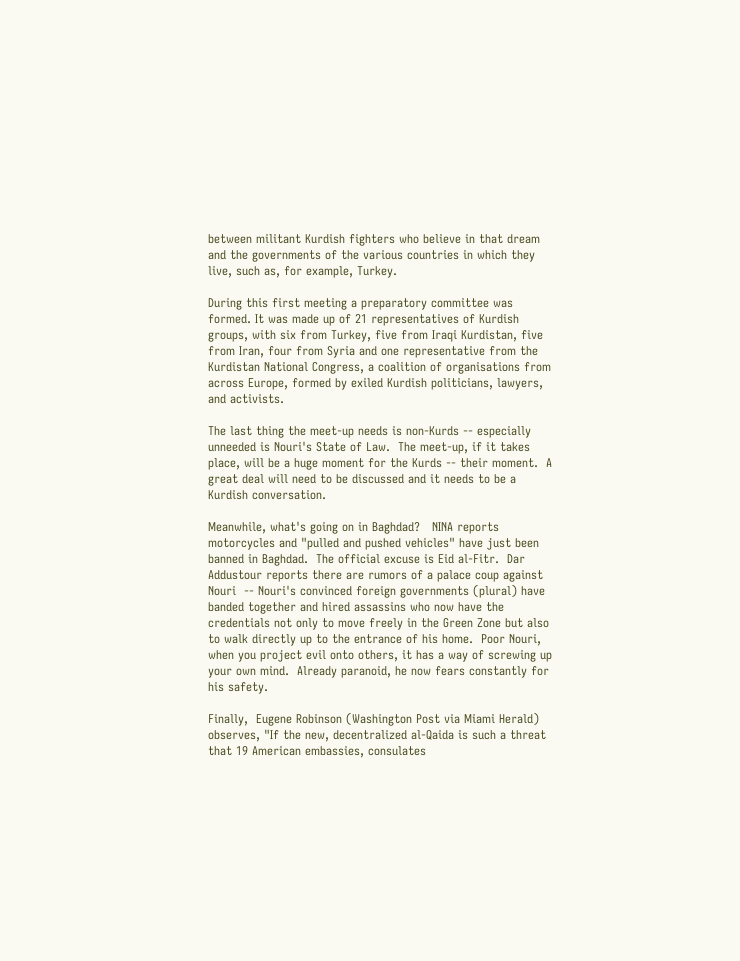between militant Kurdish fighters who believe in that dream and the governments of the various countries in which they live, such as, for example, Turkey.

During this first meeting a preparatory committee was formed. It was made up of 21 representatives of Kurdish groups, with six from Turkey, five from Iraqi Kurdistan, five from Iran, four from Syria and one representative from the Kurdistan National Congress, a coalition of organisations from across Europe, formed by exiled Kurdish politicians, lawyers, and activists.

The last thing the meet-up needs is non-Kurds -- especially unneeded is Nouri's State of Law.  The meet-up, if it takes place, will be a huge moment for the Kurds -- their moment.  A great deal will need to be discussed and it needs to be a Kurdish conversation.

Meanwhile, what's going on in Baghdad?   NINA reports motorcycles and "pulled and pushed vehicles" have just been banned in Baghdad.  The official excuse is Eid al-Fitr.  Dar Addustour reports there are rumors of a palace coup against Nouri  -- Nouri's convinced foreign governments (plural) have banded together and hired assassins who now have the credentials not only to move freely in the Green Zone but also to walk directly up to the entrance of his home.  Poor Nouri, when you project evil onto others, it has a way of screwing up your own mind.  Already paranoid, he now fears constantly for his safety.

Finally,  Eugene Robinson (Washington Post via Miami Herald) observes, "If the new, decentralized al-Qaida is such a threat that 19 American embassies, consulates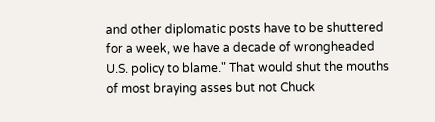and other diplomatic posts have to be shuttered for a week, we have a decade of wrongheaded U.S. policy to blame." That would shut the mouths of most braying asses but not Chuck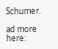Schumer.

ad more here: